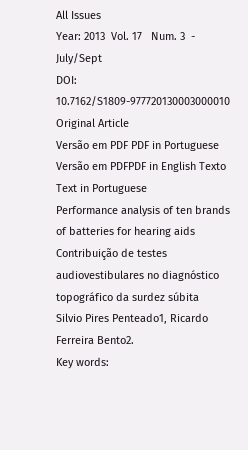All Issues
Year: 2013  Vol. 17   Num. 3  - July/Sept
DOI: 10.7162/S1809-977720130003000010
Original Article
Versão em PDF PDF in Portuguese Versão em PDFPDF in English Texto Text in Portuguese
Performance analysis of ten brands of batteries for hearing aids
Contribuição de testes audiovestibulares no diagnóstico topográfico da surdez súbita
Silvio Pires Penteado1, Ricardo Ferreira Bento2.
Key words: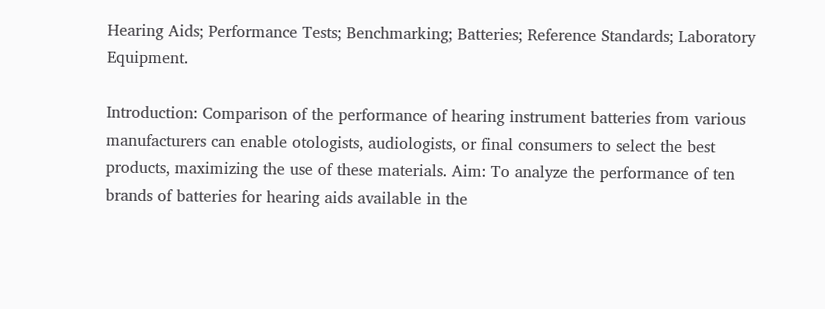Hearing Aids; Performance Tests; Benchmarking; Batteries; Reference Standards; Laboratory Equipment.

Introduction: Comparison of the performance of hearing instrument batteries from various manufacturers can enable otologists, audiologists, or final consumers to select the best products, maximizing the use of these materials. Aim: To analyze the performance of ten brands of batteries for hearing aids available in the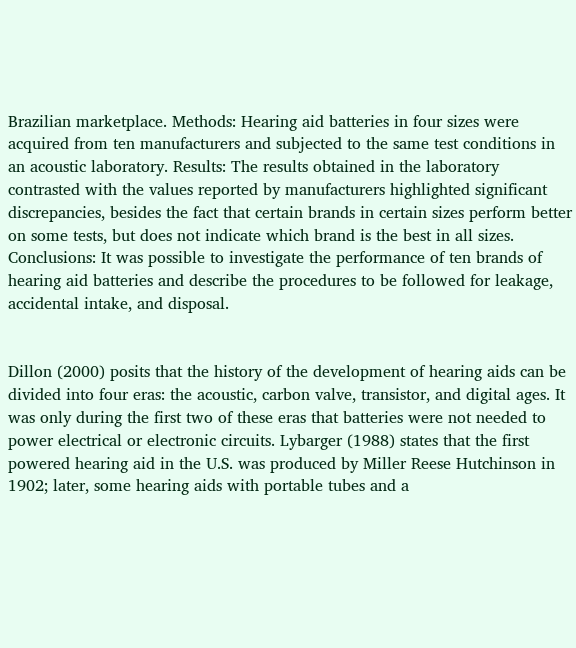Brazilian marketplace. Methods: Hearing aid batteries in four sizes were acquired from ten manufacturers and subjected to the same test conditions in an acoustic laboratory. Results: The results obtained in the laboratory contrasted with the values reported by manufacturers highlighted significant discrepancies, besides the fact that certain brands in certain sizes perform better on some tests, but does not indicate which brand is the best in all sizes. Conclusions: It was possible to investigate the performance of ten brands of hearing aid batteries and describe the procedures to be followed for leakage, accidental intake, and disposal.


Dillon (2000) posits that the history of the development of hearing aids can be divided into four eras: the acoustic, carbon valve, transistor, and digital ages. It was only during the first two of these eras that batteries were not needed to power electrical or electronic circuits. Lybarger (1988) states that the first powered hearing aid in the U.S. was produced by Miller Reese Hutchinson in 1902; later, some hearing aids with portable tubes and a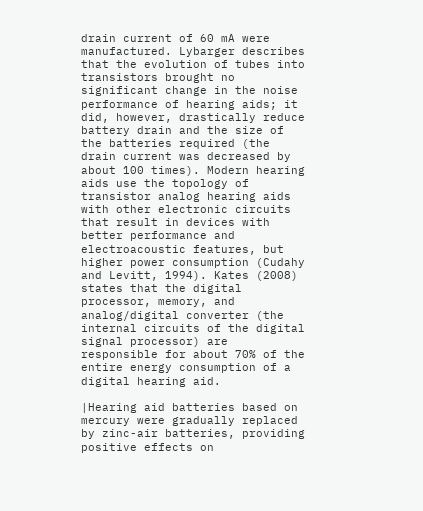drain current of 60 mA were manufactured. Lybarger describes that the evolution of tubes into transistors brought no significant change in the noise performance of hearing aids; it did, however, drastically reduce battery drain and the size of the batteries required (the drain current was decreased by about 100 times). Modern hearing aids use the topology of transistor analog hearing aids with other electronic circuits that result in devices with better performance and electroacoustic features, but higher power consumption (Cudahy and Levitt, 1994). Kates (2008) states that the digital processor, memory, and analog/digital converter (the internal circuits of the digital signal processor) are responsible for about 70% of the entire energy consumption of a digital hearing aid.

|Hearing aid batteries based on mercury were gradually replaced by zinc-air batteries, providing positive effects on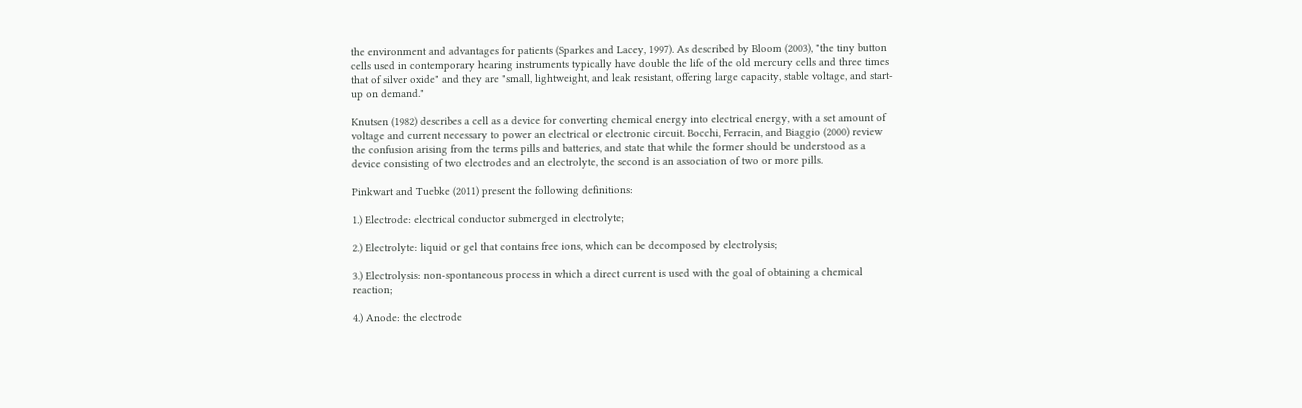the environment and advantages for patients (Sparkes and Lacey, 1997). As described by Bloom (2003), "the tiny button cells used in contemporary hearing instruments typically have double the life of the old mercury cells and three times that of silver oxide" and they are "small, lightweight, and leak resistant, offering large capacity, stable voltage, and start-up on demand."

Knutsen (1982) describes a cell as a device for converting chemical energy into electrical energy, with a set amount of voltage and current necessary to power an electrical or electronic circuit. Bocchi, Ferracin, and Biaggio (2000) review the confusion arising from the terms pills and batteries, and state that while the former should be understood as a device consisting of two electrodes and an electrolyte, the second is an association of two or more pills.

Pinkwart and Tuebke (2011) present the following definitions:

1.) Electrode: electrical conductor submerged in electrolyte;

2.) Electrolyte: liquid or gel that contains free ions, which can be decomposed by electrolysis;

3.) Electrolysis: non-spontaneous process in which a direct current is used with the goal of obtaining a chemical reaction;

4.) Anode: the electrode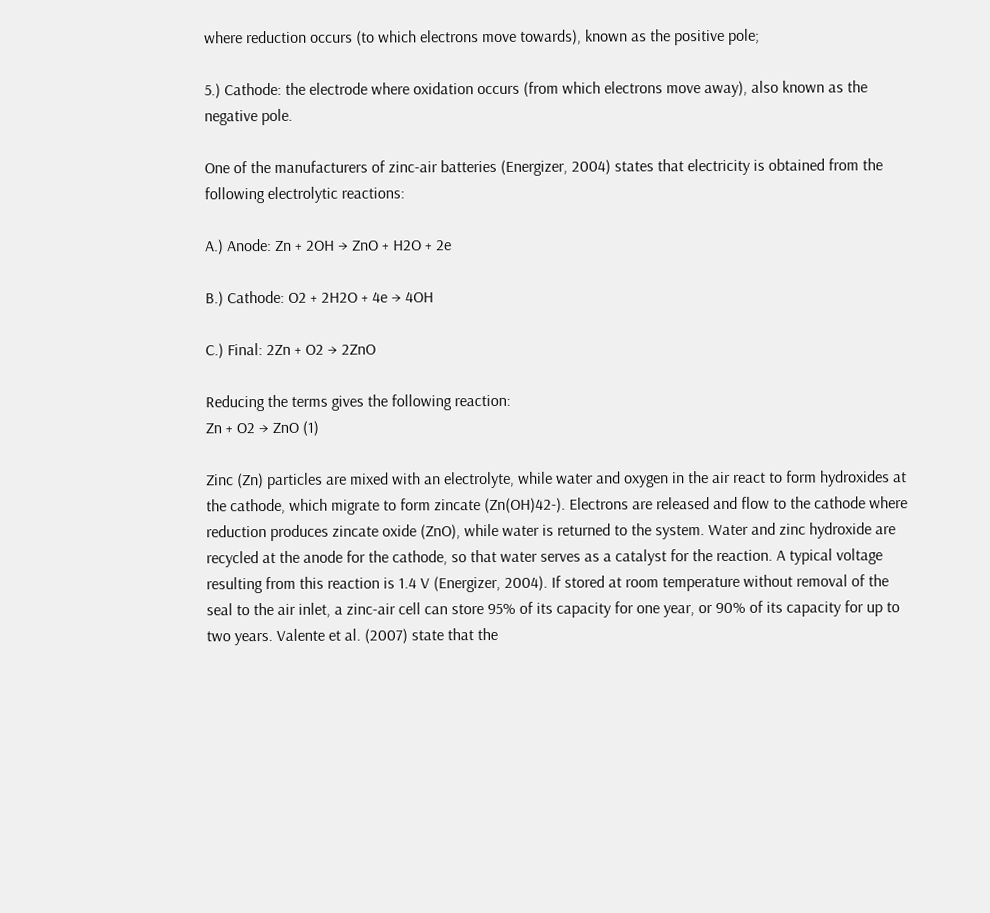where reduction occurs (to which electrons move towards), known as the positive pole;

5.) Cathode: the electrode where oxidation occurs (from which electrons move away), also known as the negative pole.

One of the manufacturers of zinc-air batteries (Energizer, 2004) states that electricity is obtained from the following electrolytic reactions:

A.) Anode: Zn + 2OH → ZnO + H2O + 2e

B.) Cathode: O2 + 2H2O + 4e → 4OH

C.) Final: 2Zn + O2 → 2ZnO

Reducing the terms gives the following reaction:
Zn + O2 → ZnO (1)

Zinc (Zn) particles are mixed with an electrolyte, while water and oxygen in the air react to form hydroxides at the cathode, which migrate to form zincate (Zn(OH)42-). Electrons are released and flow to the cathode where reduction produces zincate oxide (ZnO), while water is returned to the system. Water and zinc hydroxide are recycled at the anode for the cathode, so that water serves as a catalyst for the reaction. A typical voltage resulting from this reaction is 1.4 V (Energizer, 2004). If stored at room temperature without removal of the seal to the air inlet, a zinc-air cell can store 95% of its capacity for one year, or 90% of its capacity for up to two years. Valente et al. (2007) state that the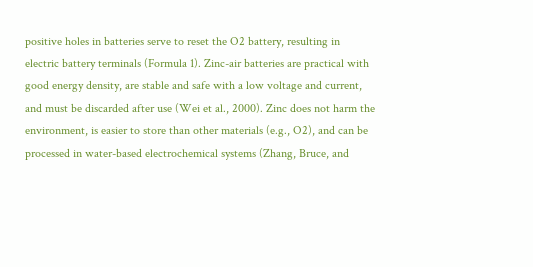positive holes in batteries serve to reset the O2 battery, resulting in electric battery terminals (Formula 1). Zinc-air batteries are practical with good energy density, are stable and safe with a low voltage and current, and must be discarded after use (Wei et al., 2000). Zinc does not harm the environment, is easier to store than other materials (e.g., O2), and can be processed in water-based electrochemical systems (Zhang, Bruce, and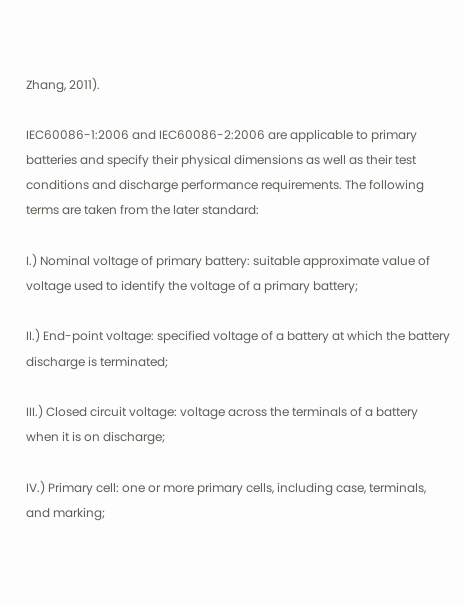Zhang, 2011).

IEC60086-1:2006 and IEC60086-2:2006 are applicable to primary batteries and specify their physical dimensions as well as their test conditions and discharge performance requirements. The following terms are taken from the later standard:

I.) Nominal voltage of primary battery: suitable approximate value of voltage used to identify the voltage of a primary battery;

II.) End-point voltage: specified voltage of a battery at which the battery discharge is terminated;

III.) Closed circuit voltage: voltage across the terminals of a battery when it is on discharge;

IV.) Primary cell: one or more primary cells, including case, terminals, and marking;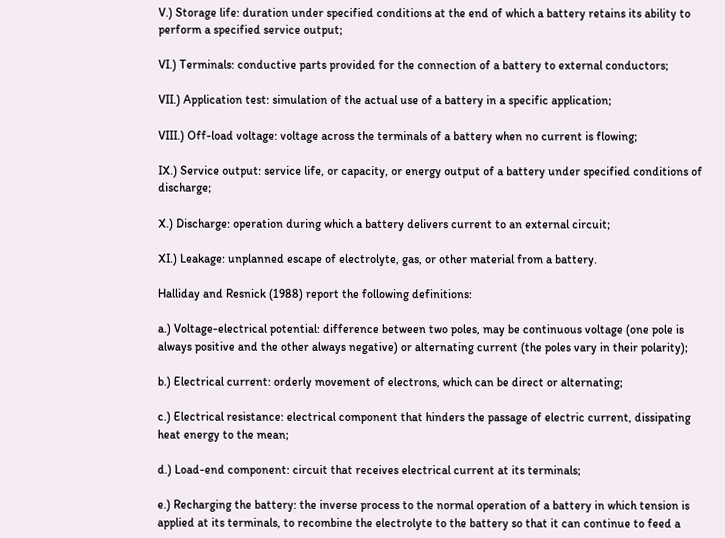V.) Storage life: duration under specified conditions at the end of which a battery retains its ability to perform a specified service output;

VI.) Terminals: conductive parts provided for the connection of a battery to external conductors;

VII.) Application test: simulation of the actual use of a battery in a specific application;

VIII.) Off-load voltage: voltage across the terminals of a battery when no current is flowing;

IX.) Service output: service life, or capacity, or energy output of a battery under specified conditions of discharge;

X.) Discharge: operation during which a battery delivers current to an external circuit;

XI.) Leakage: unplanned escape of electrolyte, gas, or other material from a battery.

Halliday and Resnick (1988) report the following definitions:

a.) Voltage-electrical potential: difference between two poles, may be continuous voltage (one pole is always positive and the other always negative) or alternating current (the poles vary in their polarity);

b.) Electrical current: orderly movement of electrons, which can be direct or alternating;

c.) Electrical resistance: electrical component that hinders the passage of electric current, dissipating heat energy to the mean;

d.) Load-end component: circuit that receives electrical current at its terminals;

e.) Recharging the battery: the inverse process to the normal operation of a battery in which tension is applied at its terminals, to recombine the electrolyte to the battery so that it can continue to feed a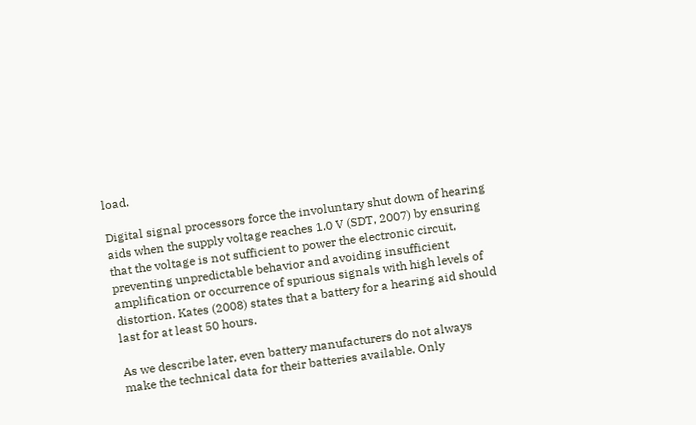load.

Digital signal processors force the involuntary shut down of hearing aids when the supply voltage reaches 1.0 V (SDT, 2007) by ensuring that the voltage is not sufficient to power the electronic circuit, preventing unpredictable behavior and avoiding insufficient amplification or occurrence of spurious signals with high levels of distortion. Kates (2008) states that a battery for a hearing aid should last for at least 50 hours.

As we describe later, even battery manufacturers do not always make the technical data for their batteries available. Only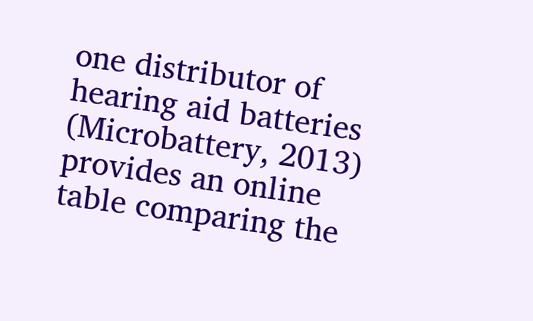one distributor of hearing aid batteries (Microbattery, 2013) provides an online table comparing the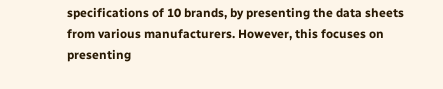specifications of 10 brands, by presenting the data sheets from various manufacturers. However, this focuses on presenting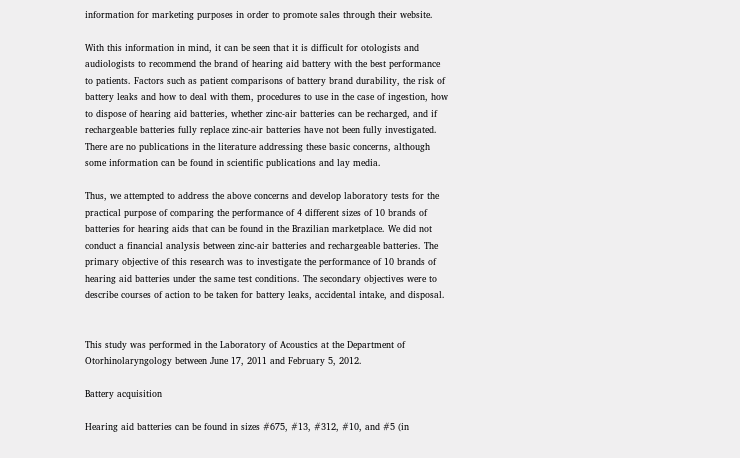information for marketing purposes in order to promote sales through their website.

With this information in mind, it can be seen that it is difficult for otologists and audiologists to recommend the brand of hearing aid battery with the best performance to patients. Factors such as patient comparisons of battery brand durability, the risk of battery leaks and how to deal with them, procedures to use in the case of ingestion, how to dispose of hearing aid batteries, whether zinc-air batteries can be recharged, and if rechargeable batteries fully replace zinc-air batteries have not been fully investigated. There are no publications in the literature addressing these basic concerns, although some information can be found in scientific publications and lay media.

Thus, we attempted to address the above concerns and develop laboratory tests for the practical purpose of comparing the performance of 4 different sizes of 10 brands of batteries for hearing aids that can be found in the Brazilian marketplace. We did not conduct a financial analysis between zinc-air batteries and rechargeable batteries. The primary objective of this research was to investigate the performance of 10 brands of hearing aid batteries under the same test conditions. The secondary objectives were to describe courses of action to be taken for battery leaks, accidental intake, and disposal.


This study was performed in the Laboratory of Acoustics at the Department of Otorhinolaryngology between June 17, 2011 and February 5, 2012.

Battery acquisition

Hearing aid batteries can be found in sizes #675, #13, #312, #10, and #5 (in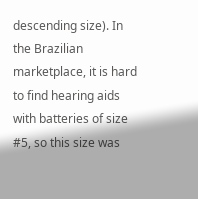descending size). In the Brazilian marketplace, it is hard to find hearing aids with batteries of size #5, so this size was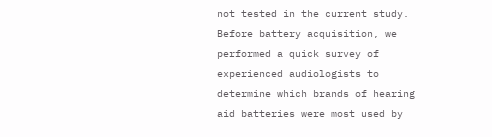not tested in the current study. Before battery acquisition, we performed a quick survey of experienced audiologists to determine which brands of hearing aid batteries were most used by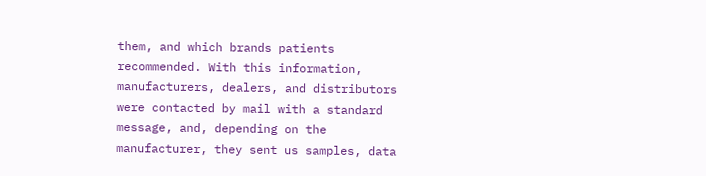them, and which brands patients recommended. With this information, manufacturers, dealers, and distributors were contacted by mail with a standard message, and, depending on the manufacturer, they sent us samples, data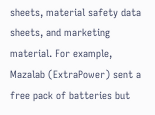sheets, material safety data sheets, and marketing material. For example, Mazalab (ExtraPower) sent a free pack of batteries but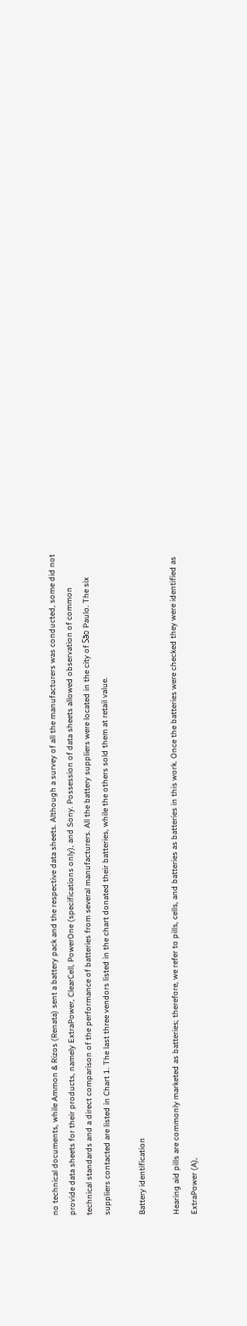no technical documents, while Ammon & Rizos (Renata) sent a battery pack and the respective data sheets. Although a survey of all the manufacturers was conducted, some did not provide data sheets for their products, namely ExtraPower, ClearCell, PowerOne (specifications only), and Sony. Possession of data sheets allowed observation of common technical standards and a direct comparison of the performance of batteries from several manufacturers. All the battery suppliers were located in the city of São Paulo. The six suppliers contacted are listed in Chart 1. The last three vendors listed in the chart donated their batteries, while the others sold them at retail value.

Battery identification

Hearing aid pills are commonly marketed as batteries; therefore, we refer to pills, cells, and batteries as batteries in this work. Once the batteries were checked they were identified as ExtraPower (A),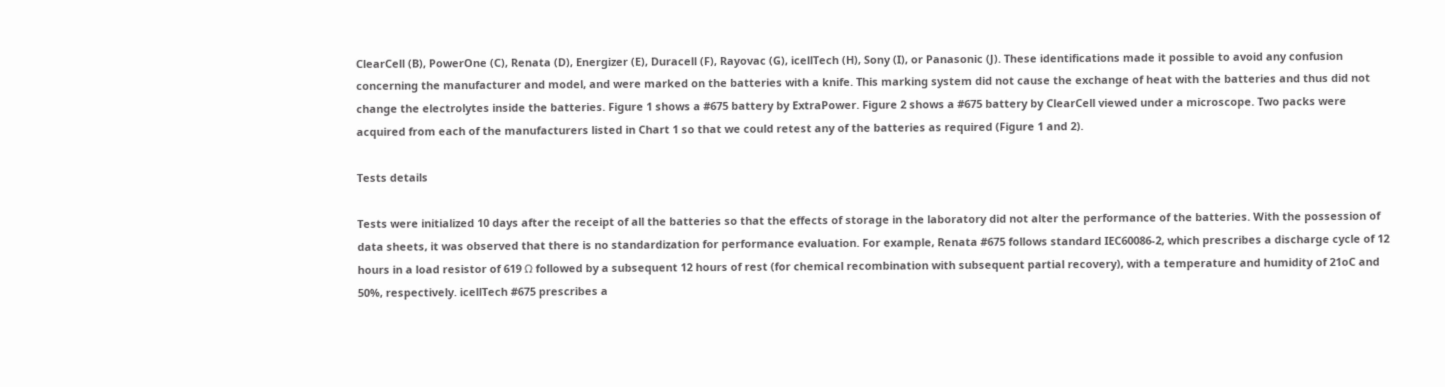ClearCell (B), PowerOne (C), Renata (D), Energizer (E), Duracell (F), Rayovac (G), icellTech (H), Sony (I), or Panasonic (J). These identifications made it possible to avoid any confusion concerning the manufacturer and model, and were marked on the batteries with a knife. This marking system did not cause the exchange of heat with the batteries and thus did not change the electrolytes inside the batteries. Figure 1 shows a #675 battery by ExtraPower. Figure 2 shows a #675 battery by ClearCell viewed under a microscope. Two packs were acquired from each of the manufacturers listed in Chart 1 so that we could retest any of the batteries as required (Figure 1 and 2).

Tests details

Tests were initialized 10 days after the receipt of all the batteries so that the effects of storage in the laboratory did not alter the performance of the batteries. With the possession of data sheets, it was observed that there is no standardization for performance evaluation. For example, Renata #675 follows standard IEC60086-2, which prescribes a discharge cycle of 12 hours in a load resistor of 619 Ω followed by a subsequent 12 hours of rest (for chemical recombination with subsequent partial recovery), with a temperature and humidity of 21oC and 50%, respectively. icellTech #675 prescribes a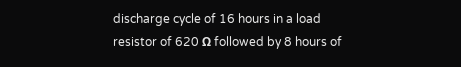discharge cycle of 16 hours in a load resistor of 620 Ω followed by 8 hours of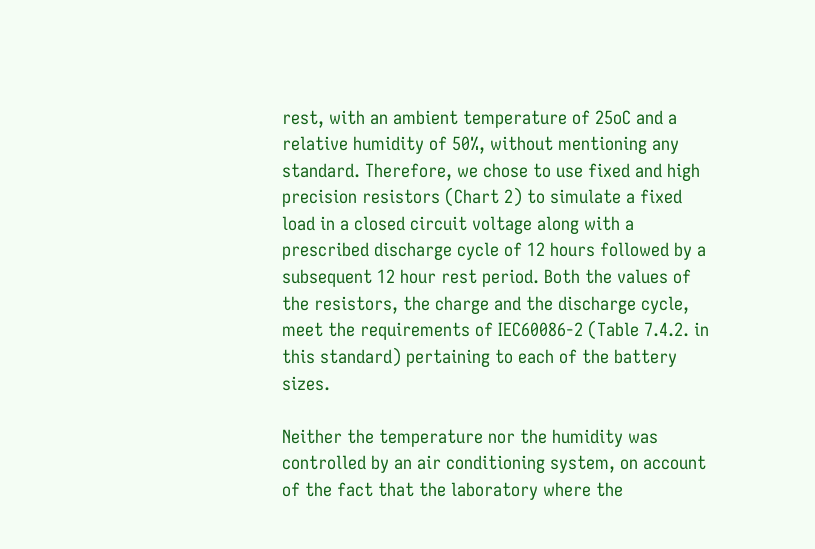rest, with an ambient temperature of 25oC and a relative humidity of 50%, without mentioning any standard. Therefore, we chose to use fixed and high precision resistors (Chart 2) to simulate a fixed load in a closed circuit voltage along with a prescribed discharge cycle of 12 hours followed by a subsequent 12 hour rest period. Both the values of the resistors, the charge and the discharge cycle, meet the requirements of IEC60086-2 (Table 7.4.2. in this standard) pertaining to each of the battery sizes.

Neither the temperature nor the humidity was controlled by an air conditioning system, on account of the fact that the laboratory where the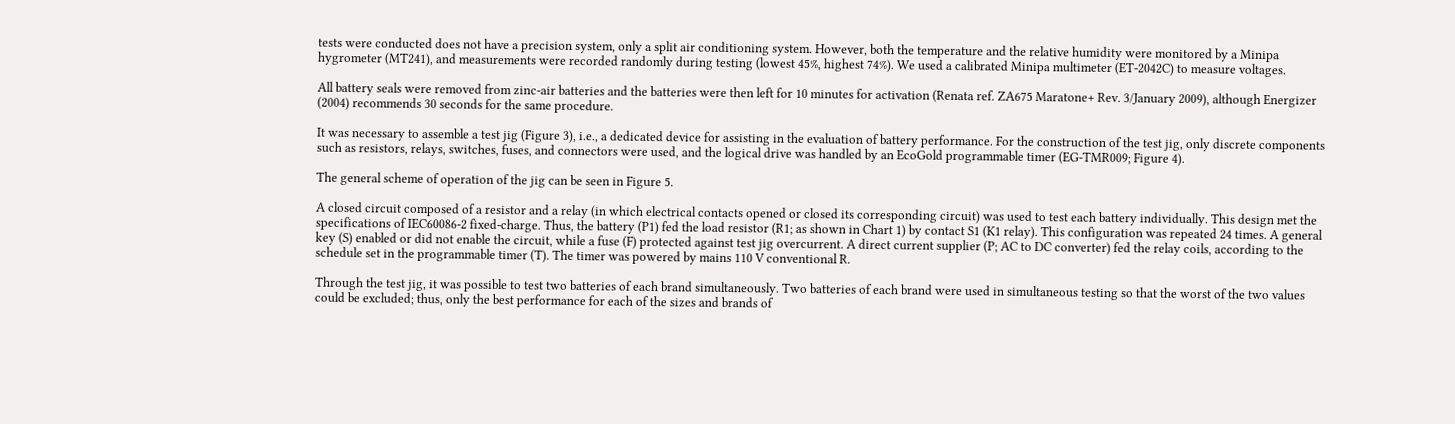tests were conducted does not have a precision system, only a split air conditioning system. However, both the temperature and the relative humidity were monitored by a Minipa hygrometer (MT241), and measurements were recorded randomly during testing (lowest 45%, highest 74%). We used a calibrated Minipa multimeter (ET-2042C) to measure voltages.

All battery seals were removed from zinc-air batteries and the batteries were then left for 10 minutes for activation (Renata ref. ZA675 Maratone+ Rev. 3/January 2009), although Energizer (2004) recommends 30 seconds for the same procedure.

It was necessary to assemble a test jig (Figure 3), i.e., a dedicated device for assisting in the evaluation of battery performance. For the construction of the test jig, only discrete components such as resistors, relays, switches, fuses, and connectors were used, and the logical drive was handled by an EcoGold programmable timer (EG-TMR009; Figure 4).

The general scheme of operation of the jig can be seen in Figure 5.

A closed circuit composed of a resistor and a relay (in which electrical contacts opened or closed its corresponding circuit) was used to test each battery individually. This design met the specifications of IEC60086-2 fixed-charge. Thus, the battery (P1) fed the load resistor (R1; as shown in Chart 1) by contact S1 (K1 relay). This configuration was repeated 24 times. A general key (S) enabled or did not enable the circuit, while a fuse (F) protected against test jig overcurrent. A direct current supplier (P; AC to DC converter) fed the relay coils, according to the schedule set in the programmable timer (T). The timer was powered by mains 110 V conventional R.

Through the test jig, it was possible to test two batteries of each brand simultaneously. Two batteries of each brand were used in simultaneous testing so that the worst of the two values could be excluded; thus, only the best performance for each of the sizes and brands of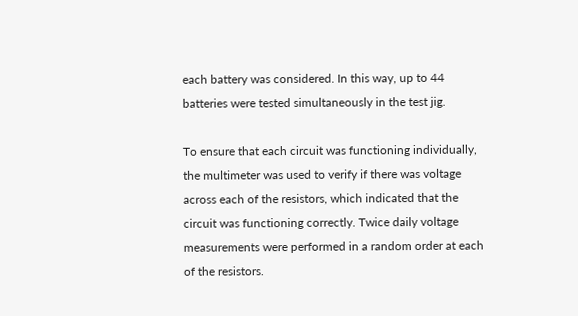each battery was considered. In this way, up to 44 batteries were tested simultaneously in the test jig.

To ensure that each circuit was functioning individually, the multimeter was used to verify if there was voltage across each of the resistors, which indicated that the circuit was functioning correctly. Twice daily voltage measurements were performed in a random order at each of the resistors.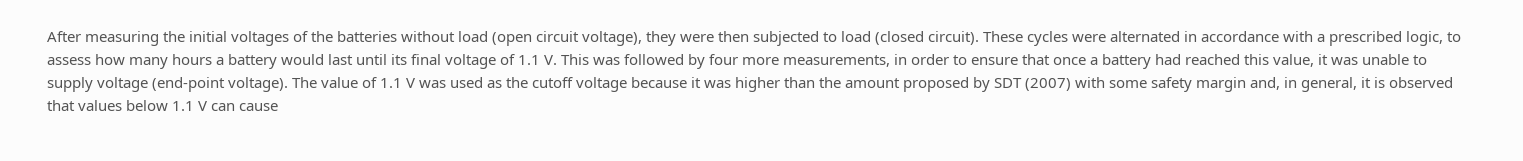After measuring the initial voltages of the batteries without load (open circuit voltage), they were then subjected to load (closed circuit). These cycles were alternated in accordance with a prescribed logic, to assess how many hours a battery would last until its final voltage of 1.1 V. This was followed by four more measurements, in order to ensure that once a battery had reached this value, it was unable to supply voltage (end-point voltage). The value of 1.1 V was used as the cutoff voltage because it was higher than the amount proposed by SDT (2007) with some safety margin and, in general, it is observed that values below 1.1 V can cause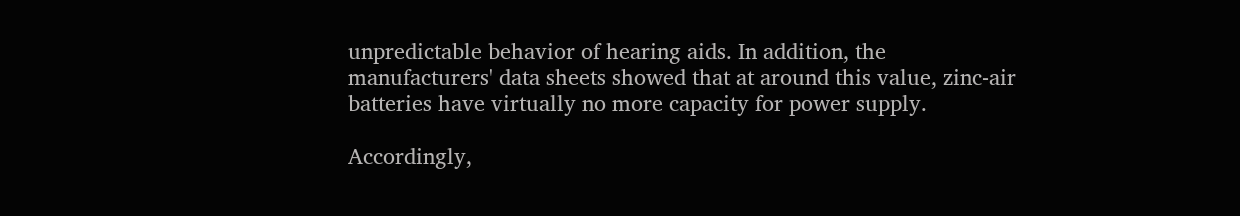unpredictable behavior of hearing aids. In addition, the manufacturers' data sheets showed that at around this value, zinc-air batteries have virtually no more capacity for power supply.

Accordingly,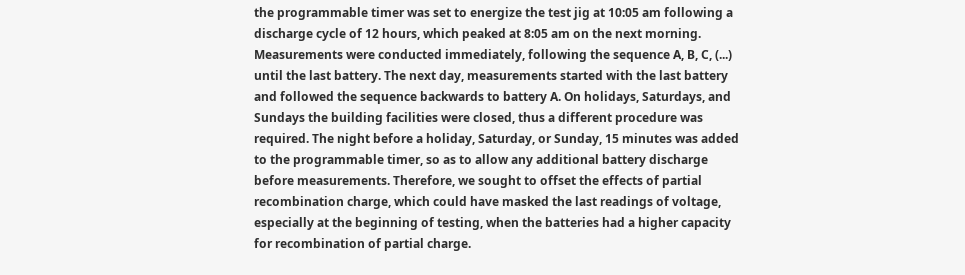the programmable timer was set to energize the test jig at 10:05 am following a discharge cycle of 12 hours, which peaked at 8:05 am on the next morning. Measurements were conducted immediately, following the sequence A, B, C, (...) until the last battery. The next day, measurements started with the last battery and followed the sequence backwards to battery A. On holidays, Saturdays, and Sundays the building facilities were closed, thus a different procedure was required. The night before a holiday, Saturday, or Sunday, 15 minutes was added to the programmable timer, so as to allow any additional battery discharge before measurements. Therefore, we sought to offset the effects of partial recombination charge, which could have masked the last readings of voltage, especially at the beginning of testing, when the batteries had a higher capacity for recombination of partial charge.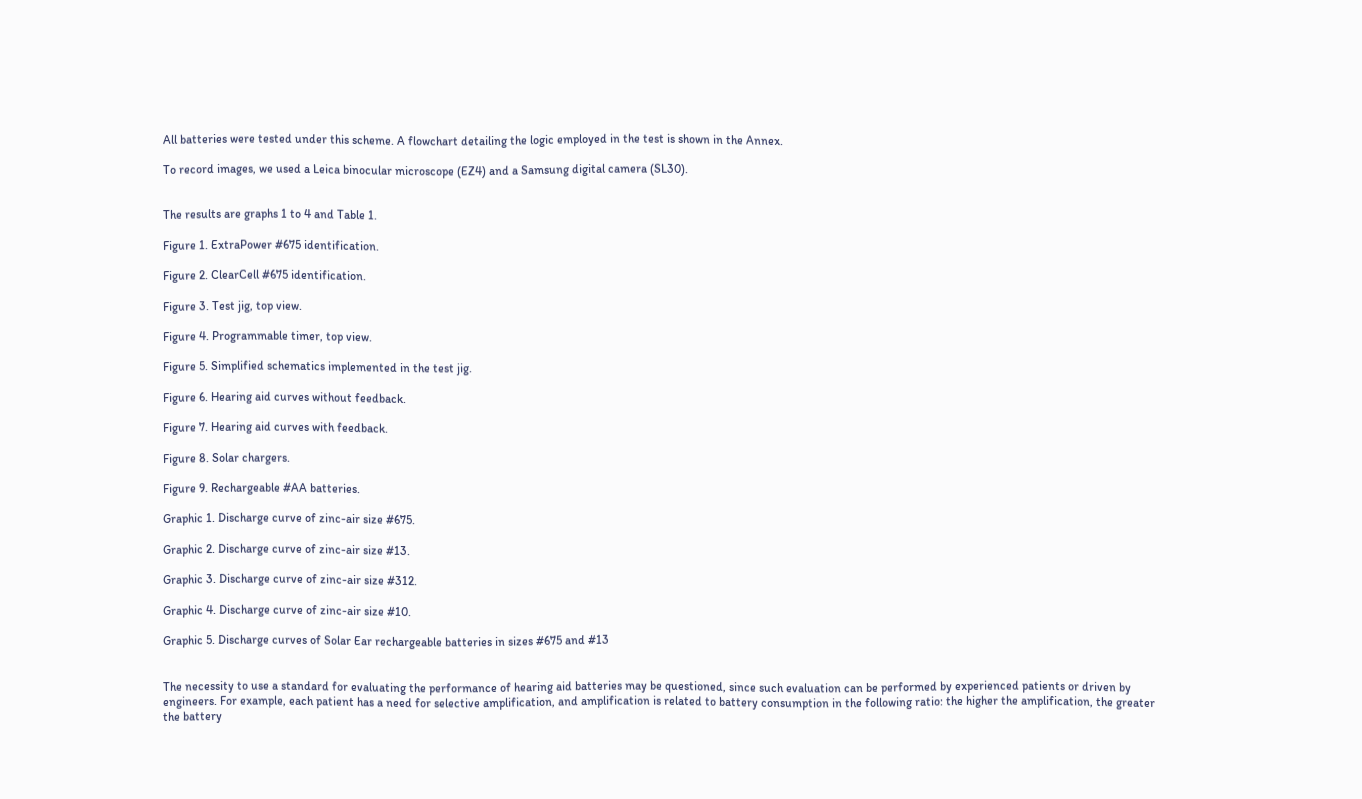All batteries were tested under this scheme. A flowchart detailing the logic employed in the test is shown in the Annex.

To record images, we used a Leica binocular microscope (EZ4) and a Samsung digital camera (SL30).


The results are graphs 1 to 4 and Table 1.

Figure 1. ExtraPower #675 identification.

Figure 2. ClearCell #675 identification.

Figure 3. Test jig, top view.

Figure 4. Programmable timer, top view.

Figure 5. Simplified schematics implemented in the test jig.

Figure 6. Hearing aid curves without feedback.

Figure 7. Hearing aid curves with feedback.

Figure 8. Solar chargers.

Figure 9. Rechargeable #AA batteries.

Graphic 1. Discharge curve of zinc-air size #675.

Graphic 2. Discharge curve of zinc-air size #13.

Graphic 3. Discharge curve of zinc-air size #312.

Graphic 4. Discharge curve of zinc-air size #10.

Graphic 5. Discharge curves of Solar Ear rechargeable batteries in sizes #675 and #13


The necessity to use a standard for evaluating the performance of hearing aid batteries may be questioned, since such evaluation can be performed by experienced patients or driven by engineers. For example, each patient has a need for selective amplification, and amplification is related to battery consumption in the following ratio: the higher the amplification, the greater the battery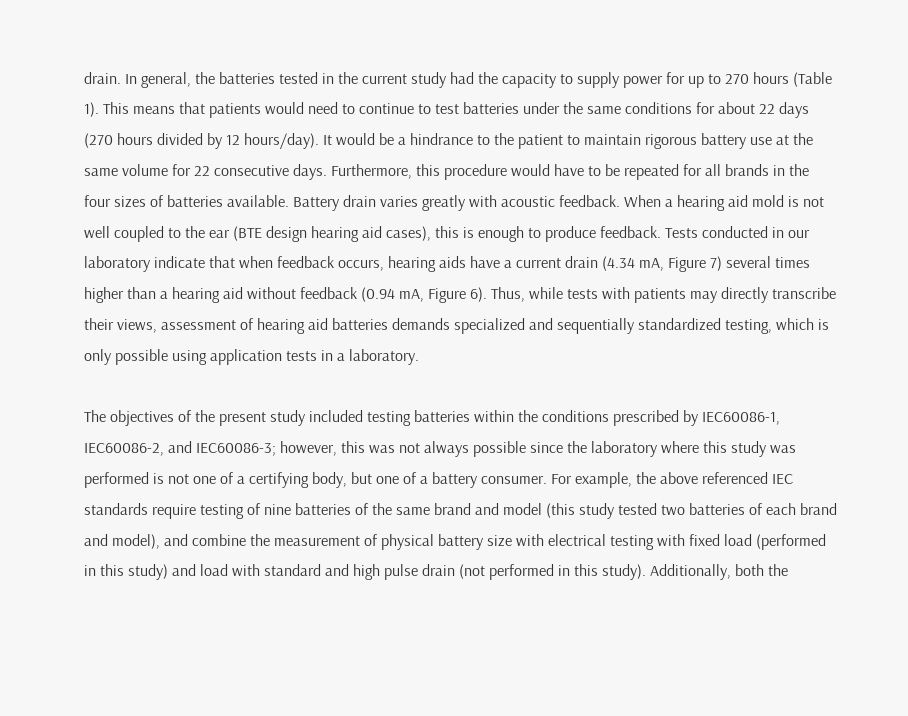drain. In general, the batteries tested in the current study had the capacity to supply power for up to 270 hours (Table 1). This means that patients would need to continue to test batteries under the same conditions for about 22 days (270 hours divided by 12 hours/day). It would be a hindrance to the patient to maintain rigorous battery use at the same volume for 22 consecutive days. Furthermore, this procedure would have to be repeated for all brands in the four sizes of batteries available. Battery drain varies greatly with acoustic feedback. When a hearing aid mold is not well coupled to the ear (BTE design hearing aid cases), this is enough to produce feedback. Tests conducted in our laboratory indicate that when feedback occurs, hearing aids have a current drain (4.34 mA, Figure 7) several times higher than a hearing aid without feedback (0.94 mA, Figure 6). Thus, while tests with patients may directly transcribe their views, assessment of hearing aid batteries demands specialized and sequentially standardized testing, which is only possible using application tests in a laboratory.

The objectives of the present study included testing batteries within the conditions prescribed by IEC60086-1, IEC60086-2, and IEC60086-3; however, this was not always possible since the laboratory where this study was performed is not one of a certifying body, but one of a battery consumer. For example, the above referenced IEC standards require testing of nine batteries of the same brand and model (this study tested two batteries of each brand and model), and combine the measurement of physical battery size with electrical testing with fixed load (performed in this study) and load with standard and high pulse drain (not performed in this study). Additionally, both the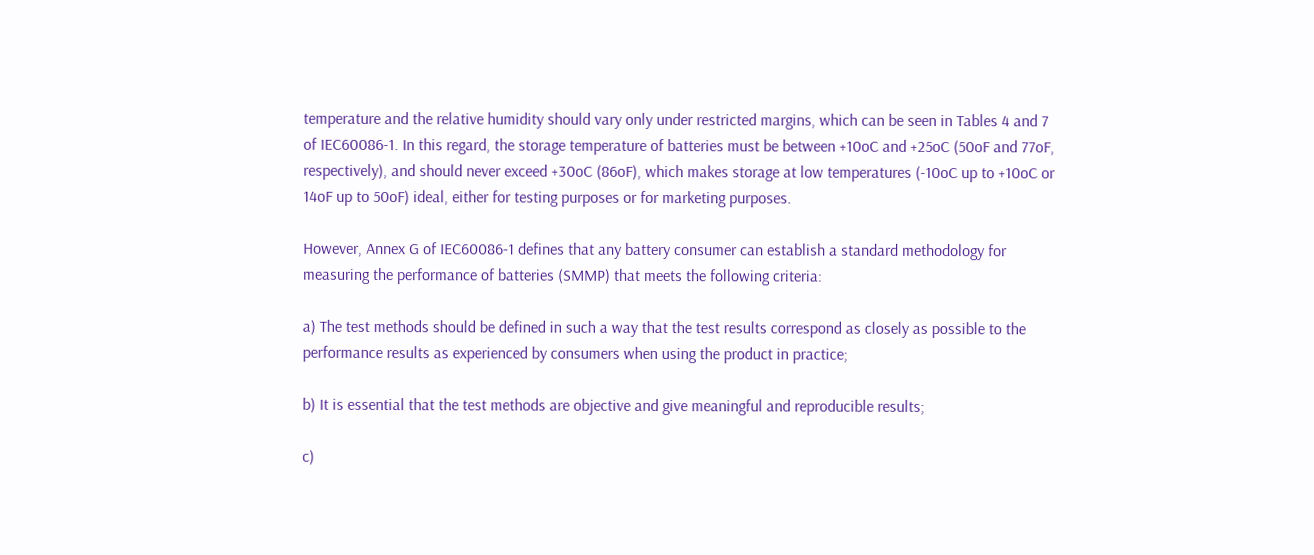temperature and the relative humidity should vary only under restricted margins, which can be seen in Tables 4 and 7 of IEC60086-1. In this regard, the storage temperature of batteries must be between +10oC and +25oC (50oF and 77oF, respectively), and should never exceed +30oC (86oF), which makes storage at low temperatures (-10oC up to +10oC or 14oF up to 50oF) ideal, either for testing purposes or for marketing purposes.

However, Annex G of IEC60086-1 defines that any battery consumer can establish a standard methodology for measuring the performance of batteries (SMMP) that meets the following criteria:

a) The test methods should be defined in such a way that the test results correspond as closely as possible to the performance results as experienced by consumers when using the product in practice;

b) It is essential that the test methods are objective and give meaningful and reproducible results;

c)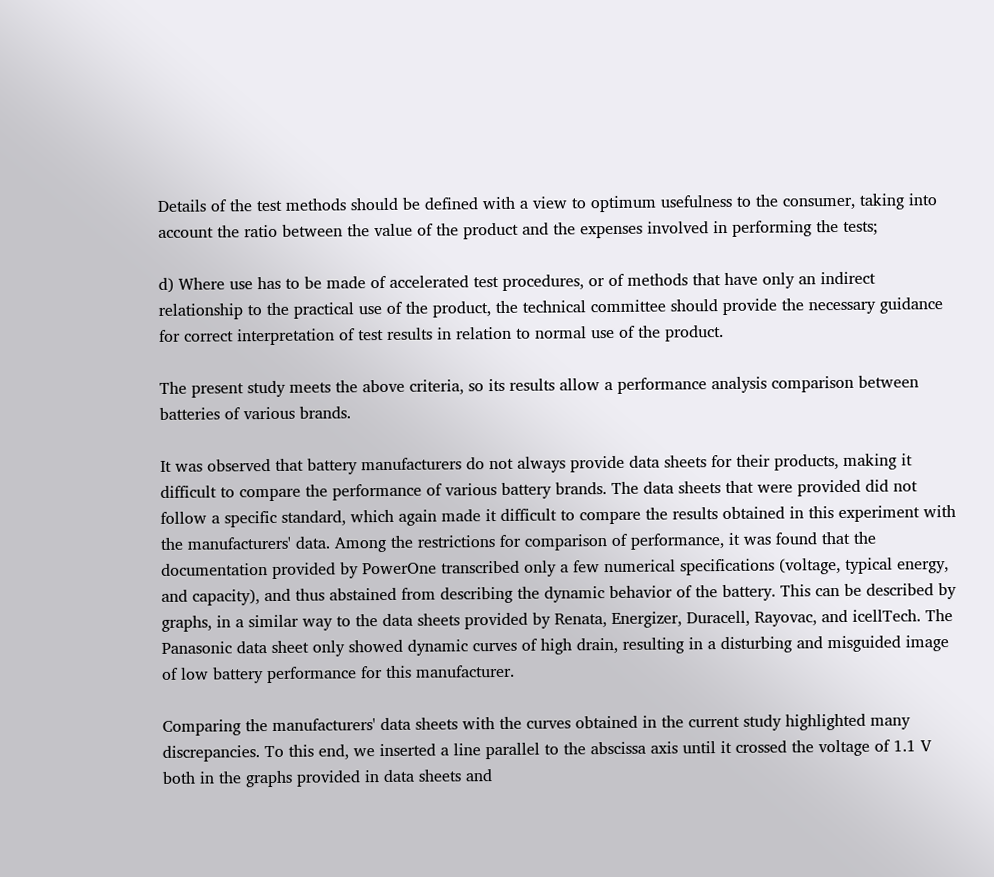Details of the test methods should be defined with a view to optimum usefulness to the consumer, taking into account the ratio between the value of the product and the expenses involved in performing the tests;

d) Where use has to be made of accelerated test procedures, or of methods that have only an indirect relationship to the practical use of the product, the technical committee should provide the necessary guidance for correct interpretation of test results in relation to normal use of the product.

The present study meets the above criteria, so its results allow a performance analysis comparison between batteries of various brands.

It was observed that battery manufacturers do not always provide data sheets for their products, making it difficult to compare the performance of various battery brands. The data sheets that were provided did not follow a specific standard, which again made it difficult to compare the results obtained in this experiment with the manufacturers' data. Among the restrictions for comparison of performance, it was found that the documentation provided by PowerOne transcribed only a few numerical specifications (voltage, typical energy, and capacity), and thus abstained from describing the dynamic behavior of the battery. This can be described by graphs, in a similar way to the data sheets provided by Renata, Energizer, Duracell, Rayovac, and icellTech. The Panasonic data sheet only showed dynamic curves of high drain, resulting in a disturbing and misguided image of low battery performance for this manufacturer.

Comparing the manufacturers' data sheets with the curves obtained in the current study highlighted many discrepancies. To this end, we inserted a line parallel to the abscissa axis until it crossed the voltage of 1.1 V both in the graphs provided in data sheets and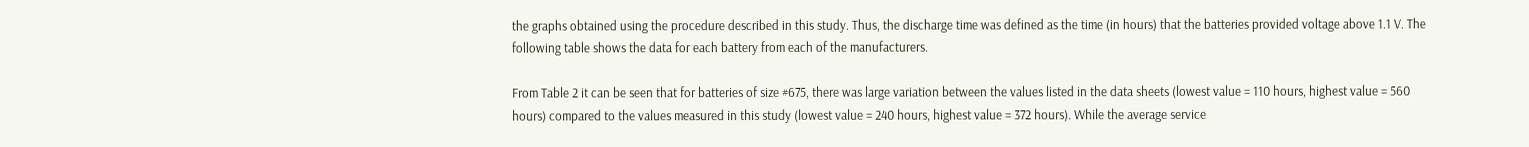the graphs obtained using the procedure described in this study. Thus, the discharge time was defined as the time (in hours) that the batteries provided voltage above 1.1 V. The following table shows the data for each battery from each of the manufacturers.

From Table 2 it can be seen that for batteries of size #675, there was large variation between the values listed in the data sheets (lowest value = 110 hours, highest value = 560 hours) compared to the values measured in this study (lowest value = 240 hours, highest value = 372 hours). While the average service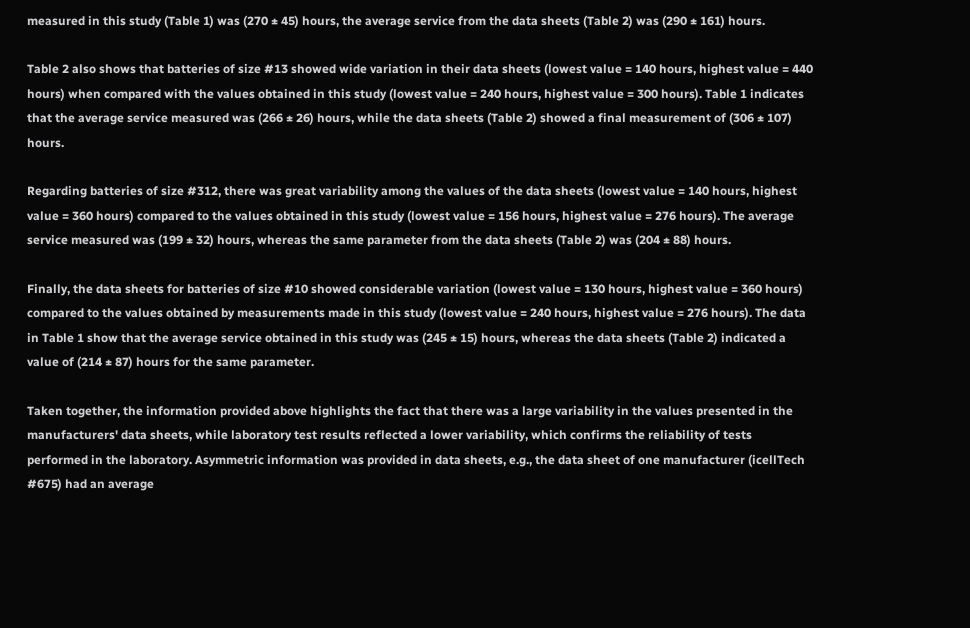measured in this study (Table 1) was (270 ± 45) hours, the average service from the data sheets (Table 2) was (290 ± 161) hours.

Table 2 also shows that batteries of size #13 showed wide variation in their data sheets (lowest value = 140 hours, highest value = 440 hours) when compared with the values obtained in this study (lowest value = 240 hours, highest value = 300 hours). Table 1 indicates that the average service measured was (266 ± 26) hours, while the data sheets (Table 2) showed a final measurement of (306 ± 107) hours.

Regarding batteries of size #312, there was great variability among the values of the data sheets (lowest value = 140 hours, highest value = 360 hours) compared to the values obtained in this study (lowest value = 156 hours, highest value = 276 hours). The average service measured was (199 ± 32) hours, whereas the same parameter from the data sheets (Table 2) was (204 ± 88) hours.

Finally, the data sheets for batteries of size #10 showed considerable variation (lowest value = 130 hours, highest value = 360 hours) compared to the values obtained by measurements made in this study (lowest value = 240 hours, highest value = 276 hours). The data in Table 1 show that the average service obtained in this study was (245 ± 15) hours, whereas the data sheets (Table 2) indicated a value of (214 ± 87) hours for the same parameter.

Taken together, the information provided above highlights the fact that there was a large variability in the values presented in the manufacturers' data sheets, while laboratory test results reflected a lower variability, which confirms the reliability of tests performed in the laboratory. Asymmetric information was provided in data sheets, e.g., the data sheet of one manufacturer (icellTech #675) had an average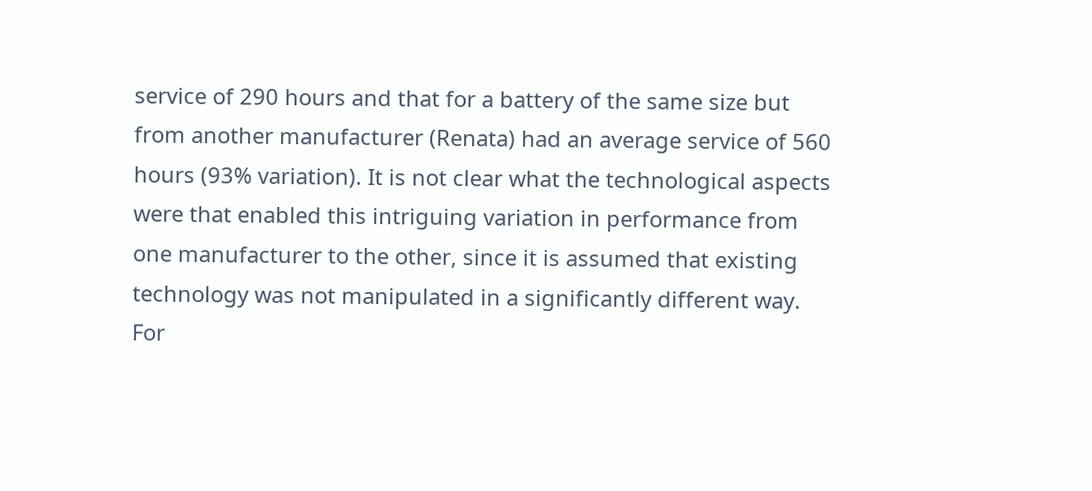service of 290 hours and that for a battery of the same size but from another manufacturer (Renata) had an average service of 560 hours (93% variation). It is not clear what the technological aspects were that enabled this intriguing variation in performance from one manufacturer to the other, since it is assumed that existing technology was not manipulated in a significantly different way. For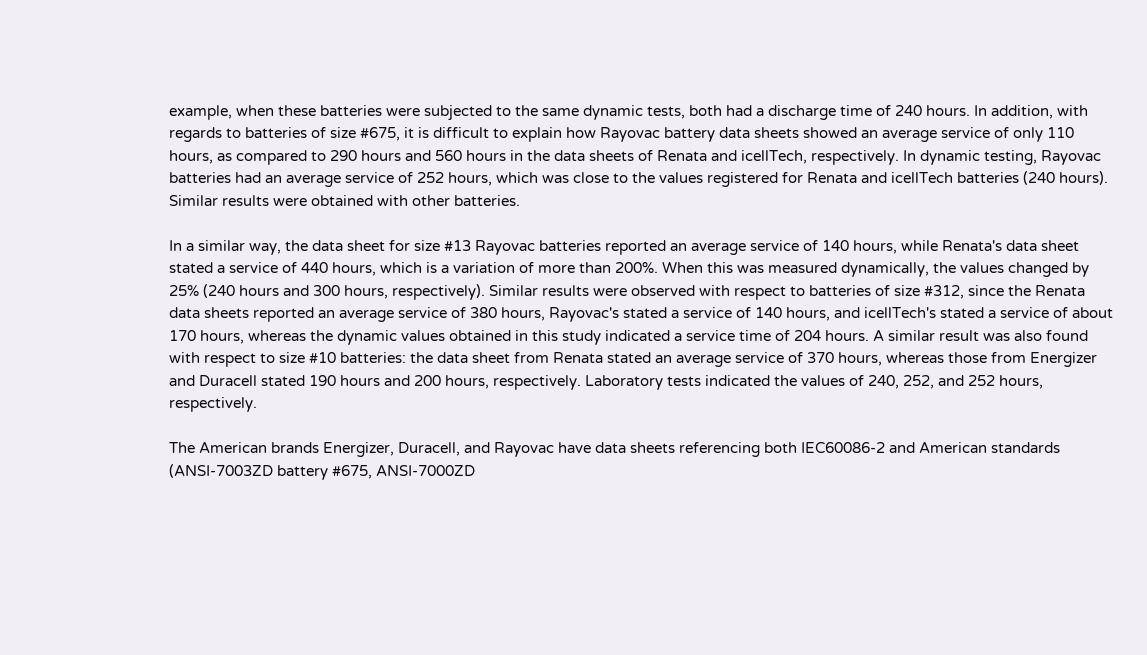example, when these batteries were subjected to the same dynamic tests, both had a discharge time of 240 hours. In addition, with regards to batteries of size #675, it is difficult to explain how Rayovac battery data sheets showed an average service of only 110 hours, as compared to 290 hours and 560 hours in the data sheets of Renata and icellTech, respectively. In dynamic testing, Rayovac batteries had an average service of 252 hours, which was close to the values registered for Renata and icellTech batteries (240 hours). Similar results were obtained with other batteries.

In a similar way, the data sheet for size #13 Rayovac batteries reported an average service of 140 hours, while Renata's data sheet stated a service of 440 hours, which is a variation of more than 200%. When this was measured dynamically, the values changed by 25% (240 hours and 300 hours, respectively). Similar results were observed with respect to batteries of size #312, since the Renata data sheets reported an average service of 380 hours, Rayovac's stated a service of 140 hours, and icellTech's stated a service of about 170 hours, whereas the dynamic values obtained in this study indicated a service time of 204 hours. A similar result was also found with respect to size #10 batteries: the data sheet from Renata stated an average service of 370 hours, whereas those from Energizer and Duracell stated 190 hours and 200 hours, respectively. Laboratory tests indicated the values of 240, 252, and 252 hours, respectively.

The American brands Energizer, Duracell, and Rayovac have data sheets referencing both IEC60086-2 and American standards (ANSI-7003ZD battery #675, ANSI-7000ZD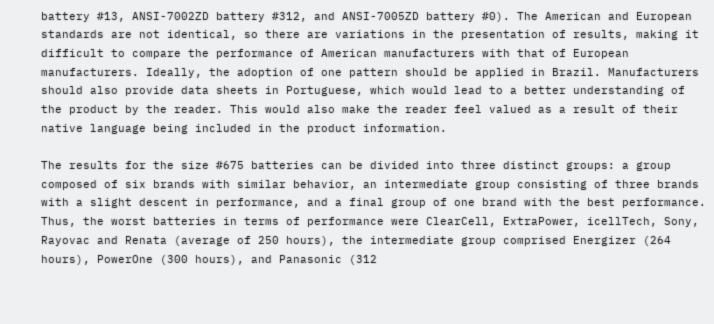battery #13, ANSI-7002ZD battery #312, and ANSI-7005ZD battery #0). The American and European standards are not identical, so there are variations in the presentation of results, making it difficult to compare the performance of American manufacturers with that of European manufacturers. Ideally, the adoption of one pattern should be applied in Brazil. Manufacturers should also provide data sheets in Portuguese, which would lead to a better understanding of the product by the reader. This would also make the reader feel valued as a result of their native language being included in the product information.

The results for the size #675 batteries can be divided into three distinct groups: a group composed of six brands with similar behavior, an intermediate group consisting of three brands with a slight descent in performance, and a final group of one brand with the best performance. Thus, the worst batteries in terms of performance were ClearCell, ExtraPower, icellTech, Sony, Rayovac and Renata (average of 250 hours), the intermediate group comprised Energizer (264 hours), PowerOne (300 hours), and Panasonic (312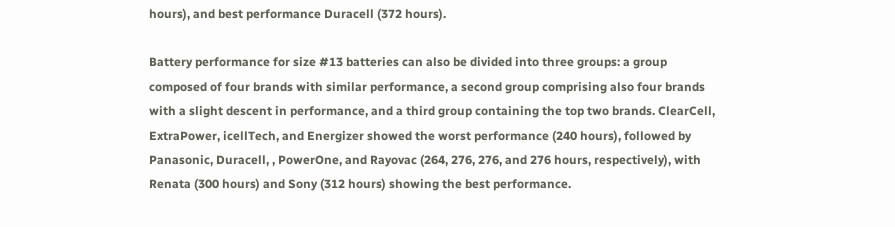hours), and best performance Duracell (372 hours).

Battery performance for size #13 batteries can also be divided into three groups: a group composed of four brands with similar performance, a second group comprising also four brands with a slight descent in performance, and a third group containing the top two brands. ClearCell, ExtraPower, icellTech, and Energizer showed the worst performance (240 hours), followed by Panasonic, Duracell, , PowerOne, and Rayovac (264, 276, 276, and 276 hours, respectively), with Renata (300 hours) and Sony (312 hours) showing the best performance.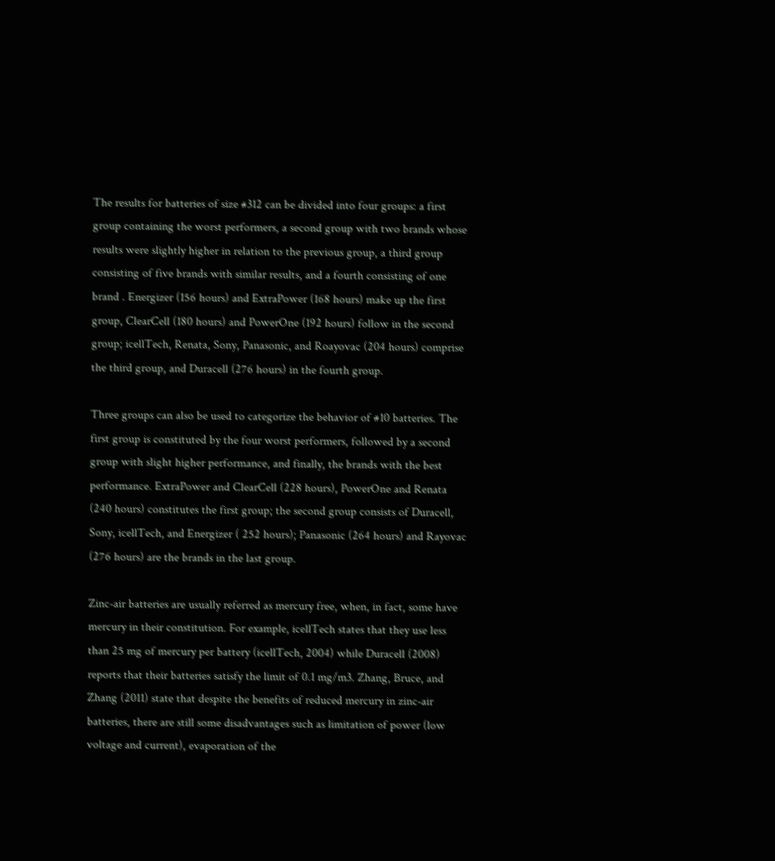The results for batteries of size #312 can be divided into four groups: a first group containing the worst performers, a second group with two brands whose results were slightly higher in relation to the previous group, a third group consisting of five brands with similar results, and a fourth consisting of one brand . Energizer (156 hours) and ExtraPower (168 hours) make up the first group, ClearCell (180 hours) and PowerOne (192 hours) follow in the second group; icellTech, Renata, Sony, Panasonic, and Roayovac (204 hours) comprise the third group, and Duracell (276 hours) in the fourth group.

Three groups can also be used to categorize the behavior of #10 batteries. The first group is constituted by the four worst performers, followed by a second group with slight higher performance, and finally, the brands with the best performance. ExtraPower and ClearCell (228 hours), PowerOne and Renata (240 hours) constitutes the first group; the second group consists of Duracell, Sony, icellTech, and Energizer ( 252 hours); Panasonic (264 hours) and Rayovac (276 hours) are the brands in the last group.

Zinc-air batteries are usually referred as mercury free, when, in fact, some have mercury in their constitution. For example, icellTech states that they use less than 25 mg of mercury per battery (icellTech, 2004) while Duracell (2008) reports that their batteries satisfy the limit of 0.1 mg/m3. Zhang, Bruce, and Zhang (2011) state that despite the benefits of reduced mercury in zinc-air batteries, there are still some disadvantages such as limitation of power (low voltage and current), evaporation of the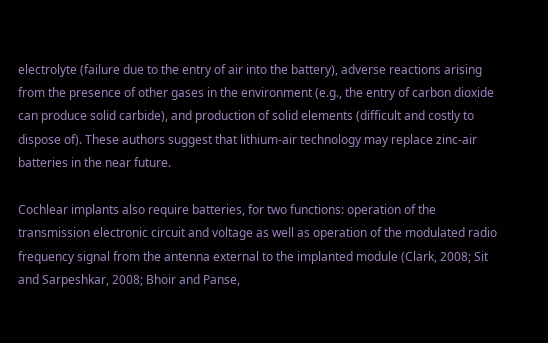electrolyte (failure due to the entry of air into the battery), adverse reactions arising from the presence of other gases in the environment (e.g., the entry of carbon dioxide can produce solid carbide), and production of solid elements (difficult and costly to dispose of). These authors suggest that lithium-air technology may replace zinc-air batteries in the near future.

Cochlear implants also require batteries, for two functions: operation of the transmission electronic circuit and voltage as well as operation of the modulated radio frequency signal from the antenna external to the implanted module (Clark, 2008; Sit and Sarpeshkar, 2008; Bhoir and Panse,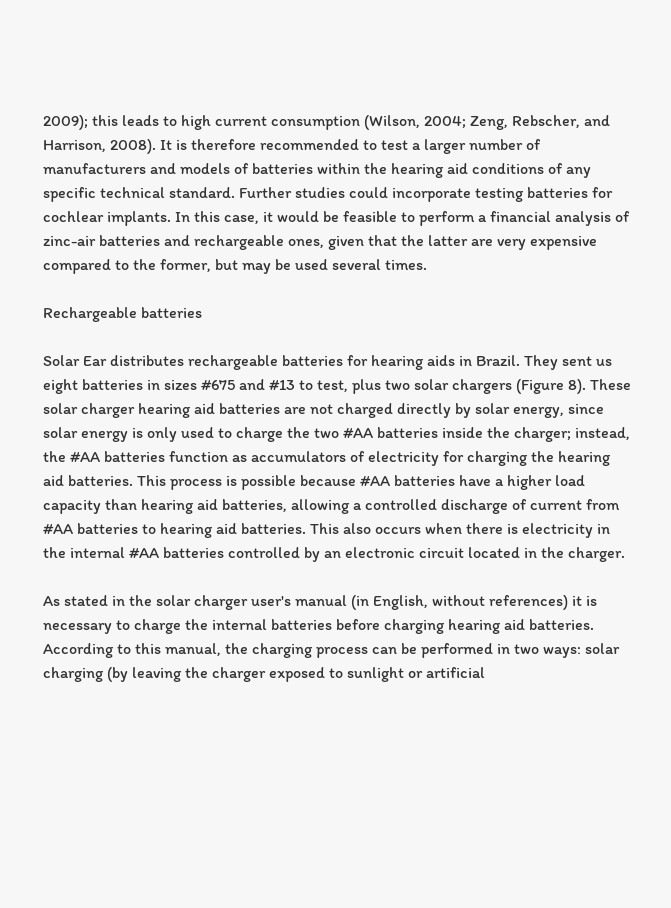2009); this leads to high current consumption (Wilson, 2004; Zeng, Rebscher, and Harrison, 2008). It is therefore recommended to test a larger number of manufacturers and models of batteries within the hearing aid conditions of any specific technical standard. Further studies could incorporate testing batteries for cochlear implants. In this case, it would be feasible to perform a financial analysis of zinc-air batteries and rechargeable ones, given that the latter are very expensive compared to the former, but may be used several times.

Rechargeable batteries

Solar Ear distributes rechargeable batteries for hearing aids in Brazil. They sent us eight batteries in sizes #675 and #13 to test, plus two solar chargers (Figure 8). These solar charger hearing aid batteries are not charged directly by solar energy, since solar energy is only used to charge the two #AA batteries inside the charger; instead, the #AA batteries function as accumulators of electricity for charging the hearing aid batteries. This process is possible because #AA batteries have a higher load capacity than hearing aid batteries, allowing a controlled discharge of current from #AA batteries to hearing aid batteries. This also occurs when there is electricity in the internal #AA batteries controlled by an electronic circuit located in the charger.

As stated in the solar charger user's manual (in English, without references) it is necessary to charge the internal batteries before charging hearing aid batteries. According to this manual, the charging process can be performed in two ways: solar charging (by leaving the charger exposed to sunlight or artificial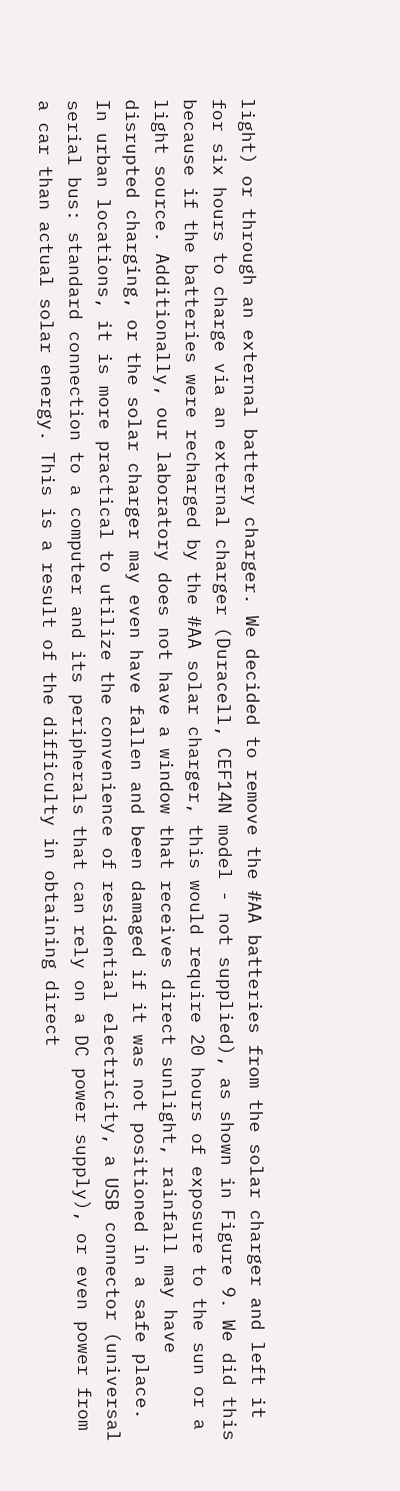light) or through an external battery charger. We decided to remove the #AA batteries from the solar charger and left it for six hours to charge via an external charger (Duracell, CEF14N model - not supplied), as shown in Figure 9. We did this because if the batteries were recharged by the #AA solar charger, this would require 20 hours of exposure to the sun or a light source. Additionally, our laboratory does not have a window that receives direct sunlight, rainfall may have disrupted charging, or the solar charger may even have fallen and been damaged if it was not positioned in a safe place. In urban locations, it is more practical to utilize the convenience of residential electricity, a USB connector (universal serial bus: standard connection to a computer and its peripherals that can rely on a DC power supply), or even power from a car than actual solar energy. This is a result of the difficulty in obtaining direct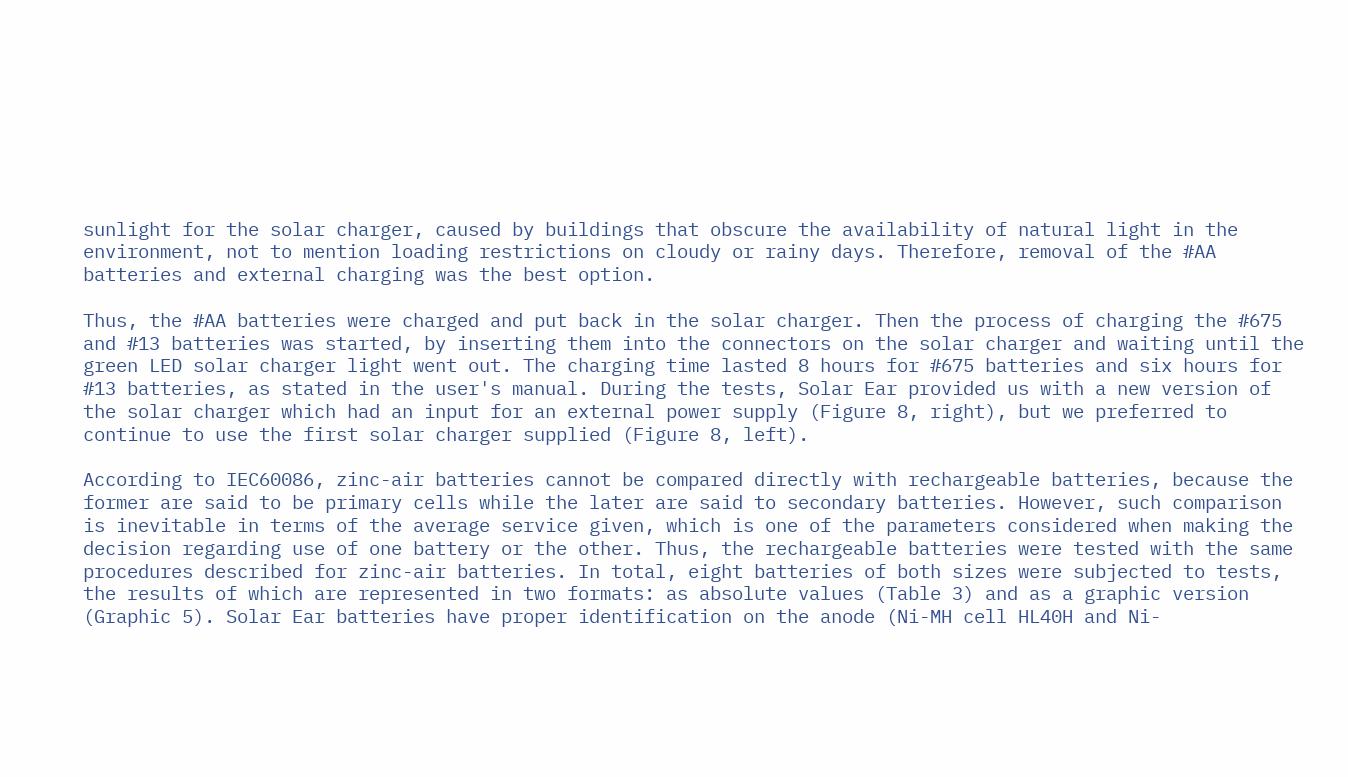sunlight for the solar charger, caused by buildings that obscure the availability of natural light in the environment, not to mention loading restrictions on cloudy or rainy days. Therefore, removal of the #AA batteries and external charging was the best option.

Thus, the #AA batteries were charged and put back in the solar charger. Then the process of charging the #675 and #13 batteries was started, by inserting them into the connectors on the solar charger and waiting until the green LED solar charger light went out. The charging time lasted 8 hours for #675 batteries and six hours for #13 batteries, as stated in the user's manual. During the tests, Solar Ear provided us with a new version of the solar charger which had an input for an external power supply (Figure 8, right), but we preferred to continue to use the first solar charger supplied (Figure 8, left).

According to IEC60086, zinc-air batteries cannot be compared directly with rechargeable batteries, because the former are said to be primary cells while the later are said to secondary batteries. However, such comparison is inevitable in terms of the average service given, which is one of the parameters considered when making the decision regarding use of one battery or the other. Thus, the rechargeable batteries were tested with the same procedures described for zinc-air batteries. In total, eight batteries of both sizes were subjected to tests, the results of which are represented in two formats: as absolute values (Table 3) and as a graphic version (Graphic 5). Solar Ear batteries have proper identification on the anode (Ni-MH cell HL40H and Ni-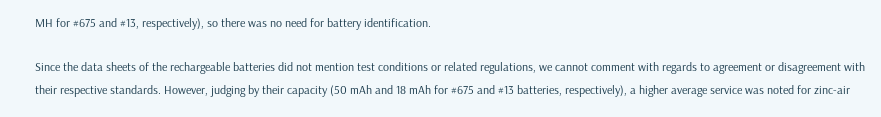MH for #675 and #13, respectively), so there was no need for battery identification.

Since the data sheets of the rechargeable batteries did not mention test conditions or related regulations, we cannot comment with regards to agreement or disagreement with their respective standards. However, judging by their capacity (50 mAh and 18 mAh for #675 and #13 batteries, respectively), a higher average service was noted for zinc-air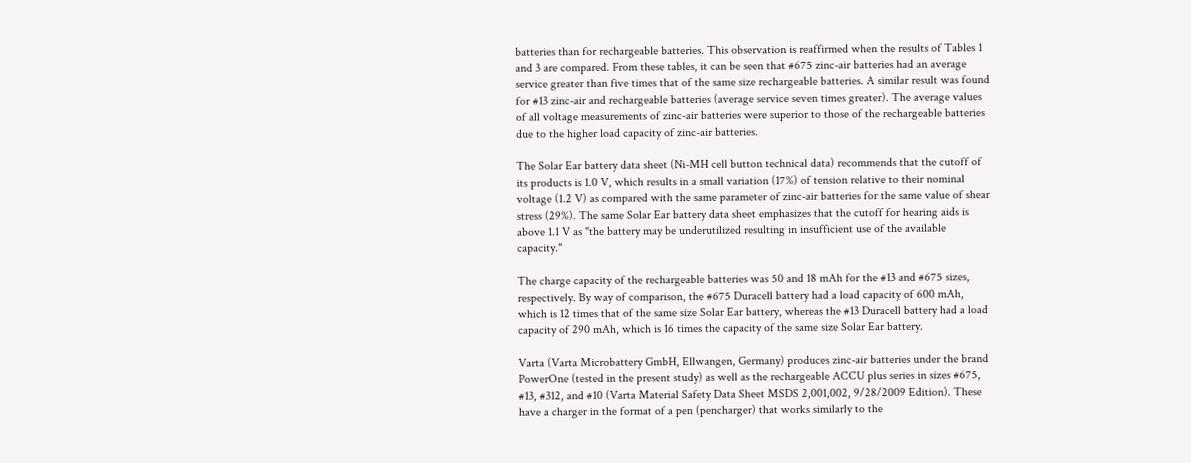batteries than for rechargeable batteries. This observation is reaffirmed when the results of Tables 1 and 3 are compared. From these tables, it can be seen that #675 zinc-air batteries had an average service greater than five times that of the same size rechargeable batteries. A similar result was found for #13 zinc-air and rechargeable batteries (average service seven times greater). The average values of all voltage measurements of zinc-air batteries were superior to those of the rechargeable batteries due to the higher load capacity of zinc-air batteries.

The Solar Ear battery data sheet (Ni-MH cell button technical data) recommends that the cutoff of its products is 1.0 V, which results in a small variation (17%) of tension relative to their nominal voltage (1.2 V) as compared with the same parameter of zinc-air batteries for the same value of shear stress (29%). The same Solar Ear battery data sheet emphasizes that the cutoff for hearing aids is above 1.1 V as "the battery may be underutilized resulting in insufficient use of the available capacity."

The charge capacity of the rechargeable batteries was 50 and 18 mAh for the #13 and #675 sizes, respectively. By way of comparison, the #675 Duracell battery had a load capacity of 600 mAh, which is 12 times that of the same size Solar Ear battery, whereas the #13 Duracell battery had a load capacity of 290 mAh, which is 16 times the capacity of the same size Solar Ear battery.

Varta (Varta Microbattery GmbH, Ellwangen, Germany) produces zinc-air batteries under the brand PowerOne (tested in the present study) as well as the rechargeable ACCU plus series in sizes #675, #13, #312, and #10 (Varta Material Safety Data Sheet MSDS 2,001,002, 9/28/2009 Edition). These have a charger in the format of a pen (pencharger) that works similarly to the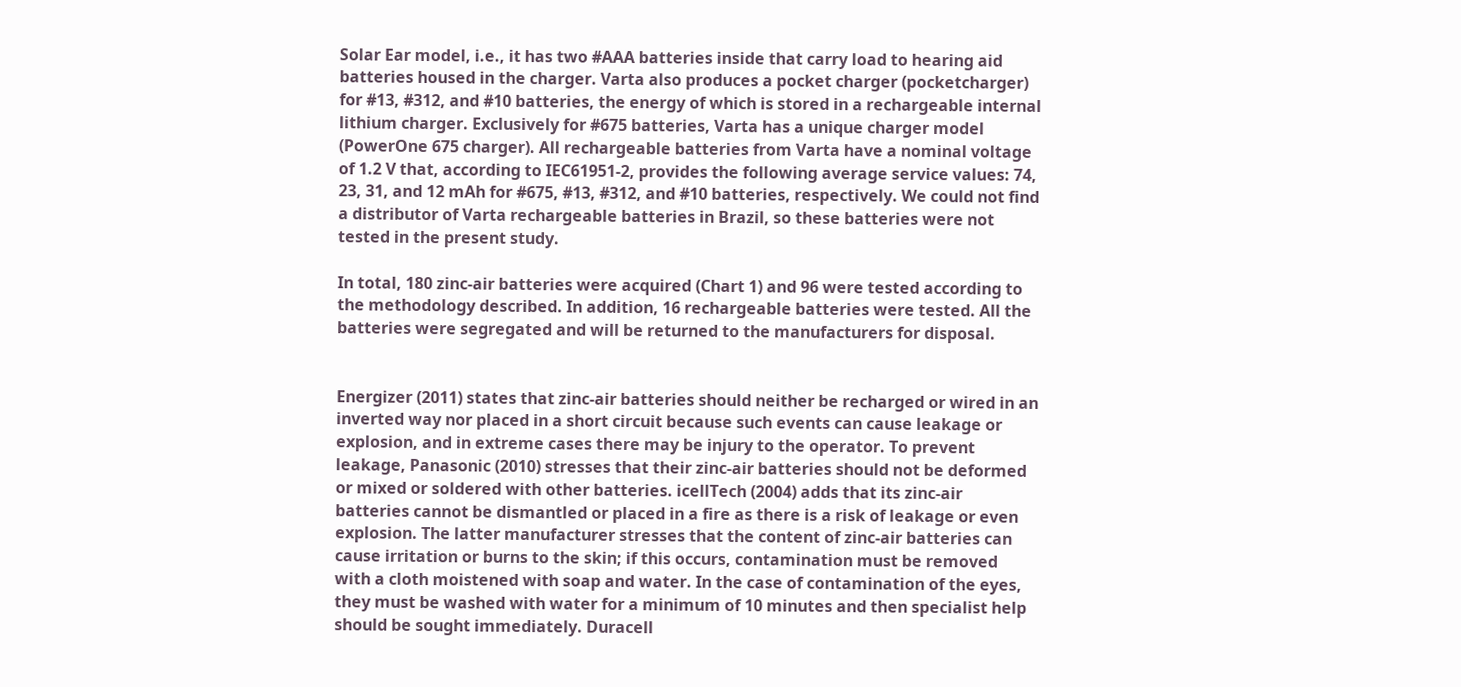Solar Ear model, i.e., it has two #AAA batteries inside that carry load to hearing aid batteries housed in the charger. Varta also produces a pocket charger (pocketcharger) for #13, #312, and #10 batteries, the energy of which is stored in a rechargeable internal lithium charger. Exclusively for #675 batteries, Varta has a unique charger model (PowerOne 675 charger). All rechargeable batteries from Varta have a nominal voltage of 1.2 V that, according to IEC61951-2, provides the following average service values: 74, 23, 31, and 12 mAh for #675, #13, #312, and #10 batteries, respectively. We could not find a distributor of Varta rechargeable batteries in Brazil, so these batteries were not tested in the present study.

In total, 180 zinc-air batteries were acquired (Chart 1) and 96 were tested according to the methodology described. In addition, 16 rechargeable batteries were tested. All the batteries were segregated and will be returned to the manufacturers for disposal.


Energizer (2011) states that zinc-air batteries should neither be recharged or wired in an inverted way nor placed in a short circuit because such events can cause leakage or explosion, and in extreme cases there may be injury to the operator. To prevent leakage, Panasonic (2010) stresses that their zinc-air batteries should not be deformed or mixed or soldered with other batteries. icellTech (2004) adds that its zinc-air batteries cannot be dismantled or placed in a fire as there is a risk of leakage or even explosion. The latter manufacturer stresses that the content of zinc-air batteries can cause irritation or burns to the skin; if this occurs, contamination must be removed with a cloth moistened with soap and water. In the case of contamination of the eyes, they must be washed with water for a minimum of 10 minutes and then specialist help should be sought immediately. Duracell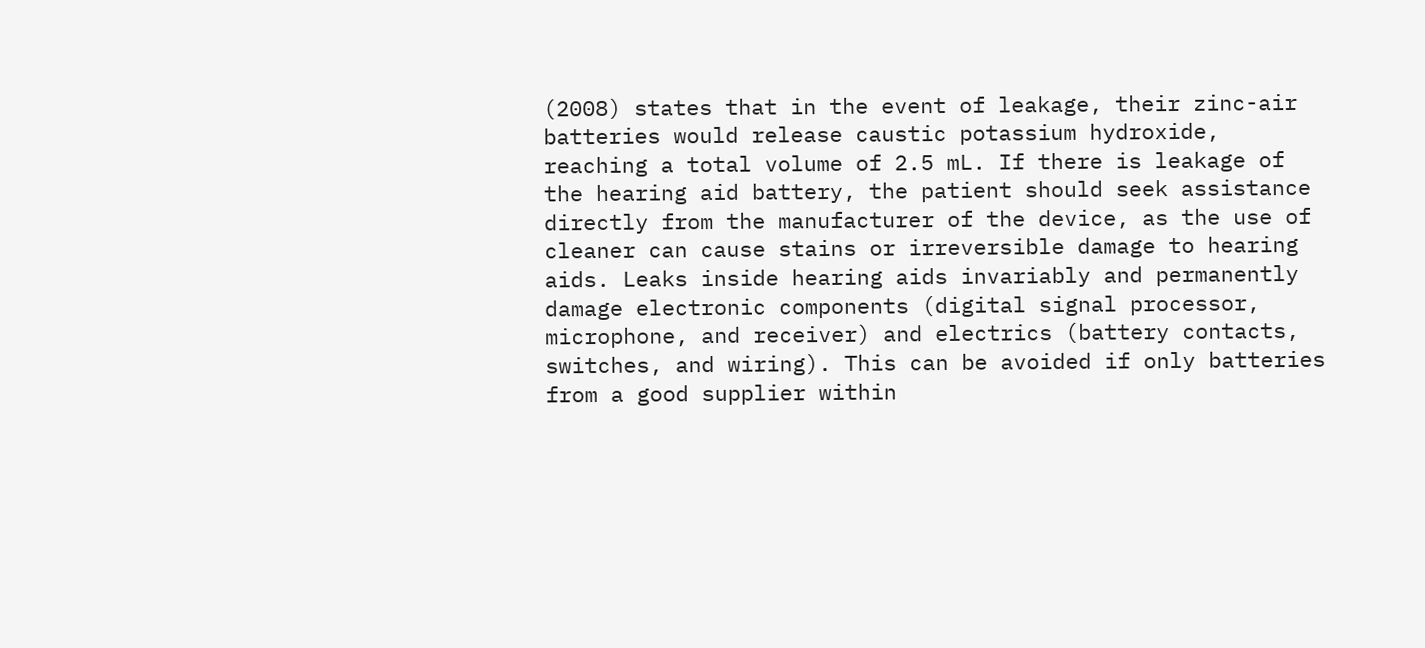(2008) states that in the event of leakage, their zinc-air batteries would release caustic potassium hydroxide, reaching a total volume of 2.5 mL. If there is leakage of the hearing aid battery, the patient should seek assistance directly from the manufacturer of the device, as the use of cleaner can cause stains or irreversible damage to hearing aids. Leaks inside hearing aids invariably and permanently damage electronic components (digital signal processor, microphone, and receiver) and electrics (battery contacts, switches, and wiring). This can be avoided if only batteries from a good supplier within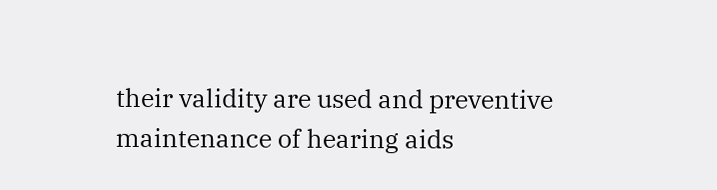their validity are used and preventive maintenance of hearing aids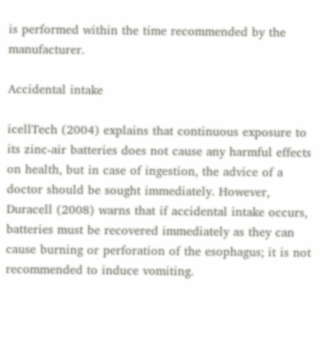is performed within the time recommended by the manufacturer.

Accidental intake

icellTech (2004) explains that continuous exposure to its zinc-air batteries does not cause any harmful effects on health, but in case of ingestion, the advice of a doctor should be sought immediately. However, Duracell (2008) warns that if accidental intake occurs, batteries must be recovered immediately as they can cause burning or perforation of the esophagus; it is not recommended to induce vomiting.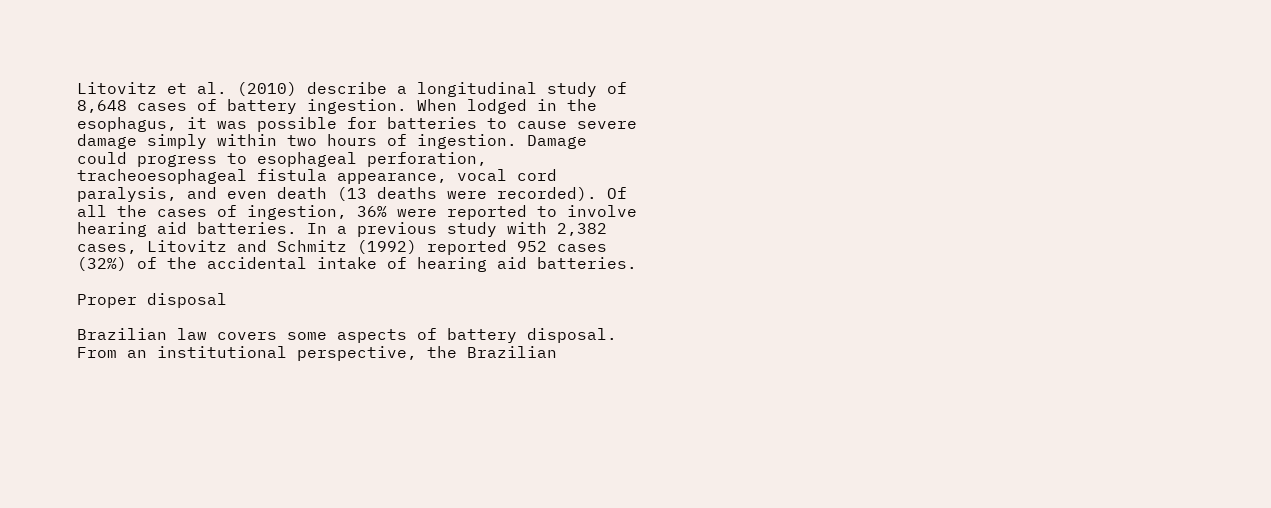Litovitz et al. (2010) describe a longitudinal study of 8,648 cases of battery ingestion. When lodged in the esophagus, it was possible for batteries to cause severe damage simply within two hours of ingestion. Damage could progress to esophageal perforation, tracheoesophageal fistula appearance, vocal cord paralysis, and even death (13 deaths were recorded). Of all the cases of ingestion, 36% were reported to involve hearing aid batteries. In a previous study with 2,382 cases, Litovitz and Schmitz (1992) reported 952 cases (32%) of the accidental intake of hearing aid batteries.

Proper disposal

Brazilian law covers some aspects of battery disposal. From an institutional perspective, the Brazilian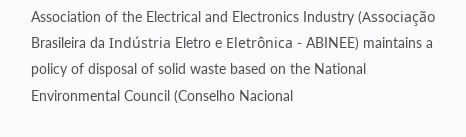Association of the Electrical and Electronics Industry (Associação Brasileira da Indústria Eletro e Eletrônica - ABINEE) maintains a policy of disposal of solid waste based on the National Environmental Council (Conselho Nacional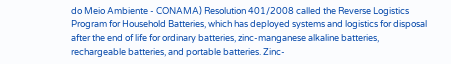do Meio Ambiente - CONAMA) Resolution 401/2008 called the Reverse Logistics Program for Household Batteries, which has deployed systems and logistics for disposal after the end of life for ordinary batteries, zinc-manganese alkaline batteries, rechargeable batteries, and portable batteries. Zinc-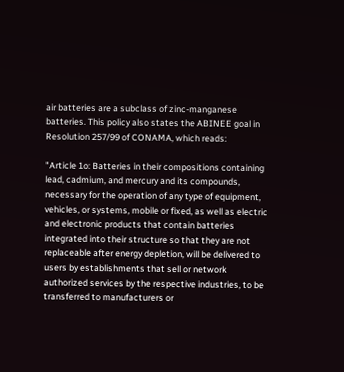air batteries are a subclass of zinc-manganese batteries. This policy also states the ABINEE goal in Resolution 257/99 of CONAMA, which reads:

"Article 1o: Batteries in their compositions containing lead, cadmium, and mercury and its compounds, necessary for the operation of any type of equipment, vehicles, or systems, mobile or fixed, as well as electric and electronic products that contain batteries integrated into their structure so that they are not replaceable after energy depletion, will be delivered to users by establishments that sell or network authorized services by the respective industries, to be transferred to manufacturers or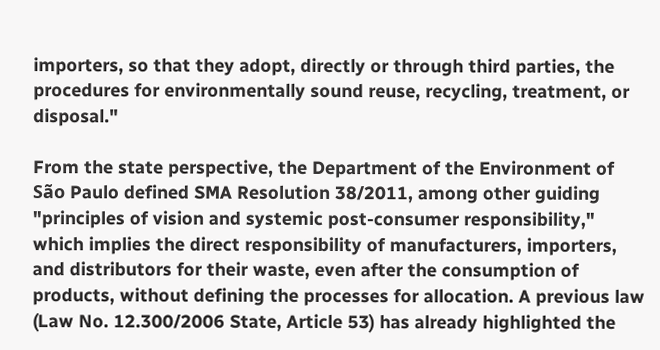importers, so that they adopt, directly or through third parties, the procedures for environmentally sound reuse, recycling, treatment, or disposal."

From the state perspective, the Department of the Environment of São Paulo defined SMA Resolution 38/2011, among other guiding "principles of vision and systemic post-consumer responsibility," which implies the direct responsibility of manufacturers, importers, and distributors for their waste, even after the consumption of products, without defining the processes for allocation. A previous law (Law No. 12.300/2006 State, Article 53) has already highlighted the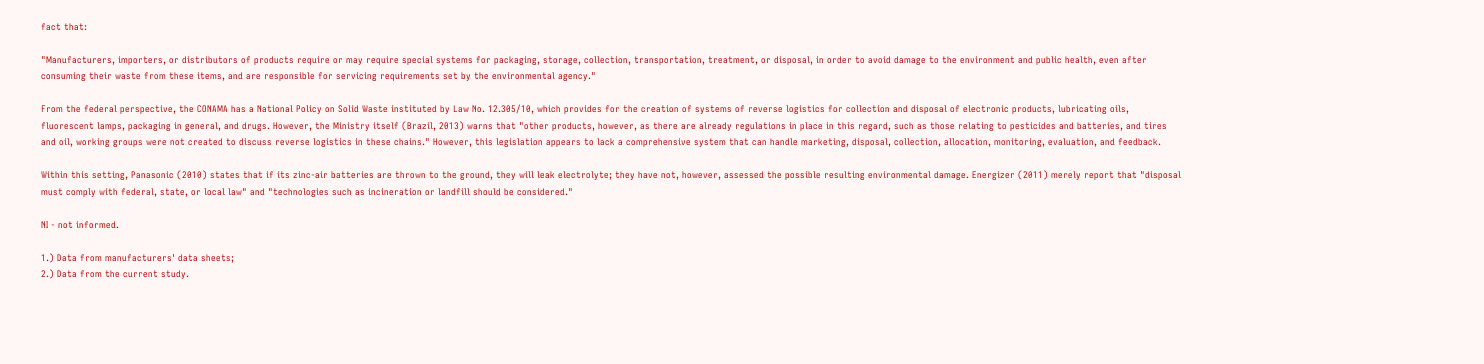fact that:

"Manufacturers, importers, or distributors of products require or may require special systems for packaging, storage, collection, transportation, treatment, or disposal, in order to avoid damage to the environment and public health, even after consuming their waste from these items, and are responsible for servicing requirements set by the environmental agency."

From the federal perspective, the CONAMA has a National Policy on Solid Waste instituted by Law No. 12.305/10, which provides for the creation of systems of reverse logistics for collection and disposal of electronic products, lubricating oils, fluorescent lamps, packaging in general, and drugs. However, the Ministry itself (Brazil, 2013) warns that "other products, however, as there are already regulations in place in this regard, such as those relating to pesticides and batteries, and tires and oil, working groups were not created to discuss reverse logistics in these chains." However, this legislation appears to lack a comprehensive system that can handle marketing, disposal, collection, allocation, monitoring, evaluation, and feedback.

Within this setting, Panasonic (2010) states that if its zinc-air batteries are thrown to the ground, they will leak electrolyte; they have not, however, assessed the possible resulting environmental damage. Energizer (2011) merely report that "disposal must comply with federal, state, or local law" and "technologies such as incineration or landfill should be considered."

NI - not informed.

1.) Data from manufacturers' data sheets;
2.) Data from the current study.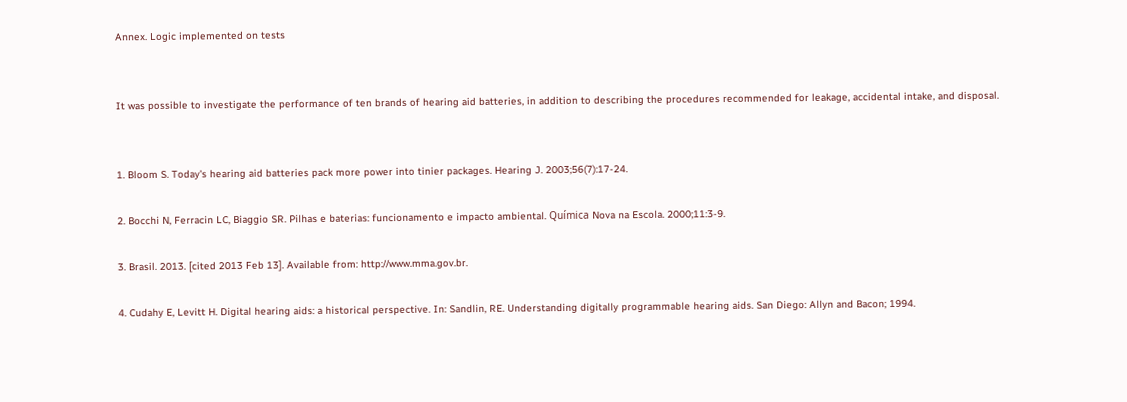Annex. Logic implemented on tests


It was possible to investigate the performance of ten brands of hearing aid batteries, in addition to describing the procedures recommended for leakage, accidental intake, and disposal.


1. Bloom S. Today's hearing aid batteries pack more power into tinier packages. Hearing J. 2003;56(7):17-24.

2. Bocchi N, Ferracin LC, Biaggio SR. Pilhas e baterias: funcionamento e impacto ambiental. Química Nova na Escola. 2000;11:3-9.

3. Brasil. 2013. [cited 2013 Feb 13]. Available from: http://www.mma.gov.br.

4. Cudahy E, Levitt H. Digital hearing aids: a historical perspective. In: Sandlin, RE. Understanding digitally programmable hearing aids. San Diego: Allyn and Bacon; 1994.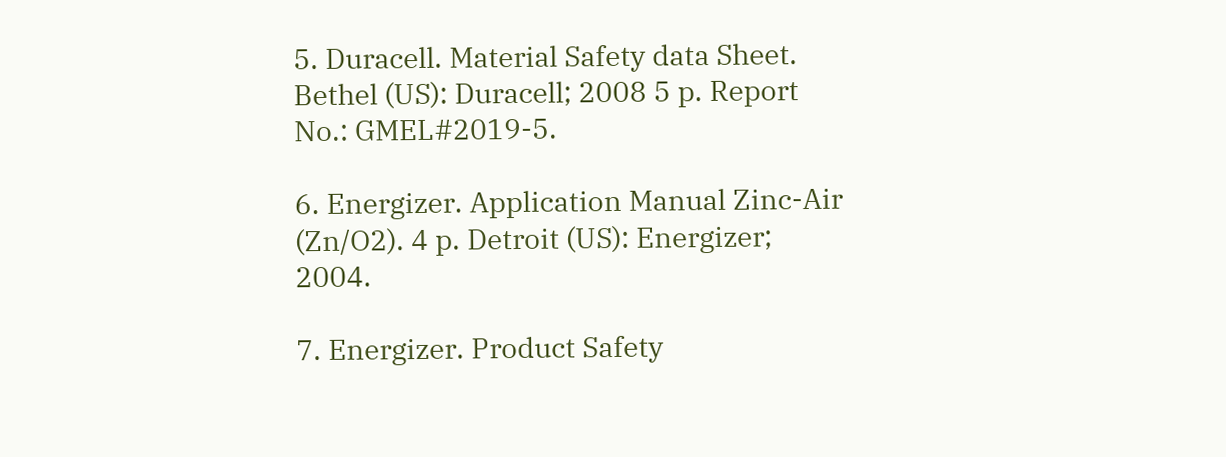5. Duracell. Material Safety data Sheet. Bethel (US): Duracell; 2008 5 p. Report No.: GMEL#2019-5.

6. Energizer. Application Manual Zinc-Air (Zn/O2). 4 p. Detroit (US): Energizer; 2004.

7. Energizer. Product Safety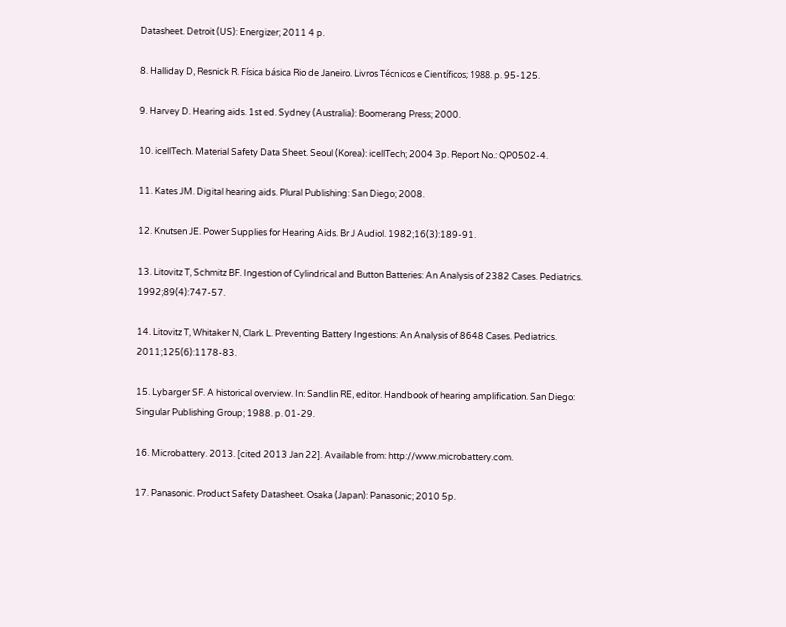Datasheet. Detroit (US): Energizer; 2011 4 p.

8. Halliday D, Resnick R. Física básica Rio de Janeiro. Livros Técnicos e Científicos; 1988. p. 95-125.

9. Harvey D. Hearing aids. 1st ed. Sydney (Australia): Boomerang Press; 2000.

10. icellTech. Material Safety Data Sheet. Seoul (Korea): icellTech; 2004 3p. Report No.: QP0502-4.

11. Kates JM. Digital hearing aids. Plural Publishing: San Diego; 2008.

12. Knutsen JE. Power Supplies for Hearing Aids. Br J Audiol. 1982;16(3):189-91.

13. Litovitz T, Schmitz BF. Ingestion of Cylindrical and Button Batteries: An Analysis of 2382 Cases. Pediatrics. 1992;89(4):747-57.

14. Litovitz T, Whitaker N, Clark L. Preventing Battery Ingestions: An Analysis of 8648 Cases. Pediatrics. 2011;125(6):1178-83.

15. Lybarger SF. A historical overview. In: Sandlin RE, editor. Handbook of hearing amplification. San Diego: Singular Publishing Group; 1988. p. 01-29.

16. Microbattery. 2013. [cited 2013 Jan 22]. Available from: http://www.microbattery.com.

17. Panasonic. Product Safety Datasheet. Osaka (Japan): Panasonic; 2010 5p.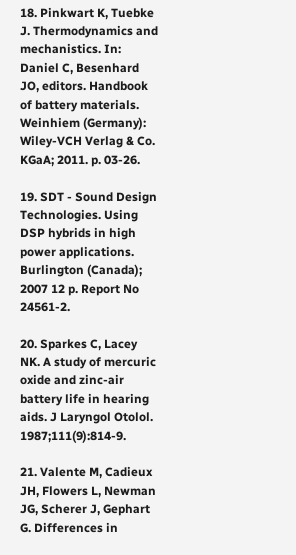18. Pinkwart K, Tuebke J. Thermodynamics and mechanistics. In: Daniel C, Besenhard JO, editors. Handbook of battery materials. Weinhiem (Germany): Wiley-VCH Verlag & Co. KGaA; 2011. p. 03-26.

19. SDT - Sound Design Technologies. Using DSP hybrids in high power applications. Burlington (Canada); 2007 12 p. Report No 24561-2.

20. Sparkes C, Lacey NK. A study of mercuric oxide and zinc-air battery life in hearing aids. J Laryngol Otolol. 1987;111(9):814-9.

21. Valente M, Cadieux JH, Flowers L, Newman JG, Scherer J, Gephart G. Differences in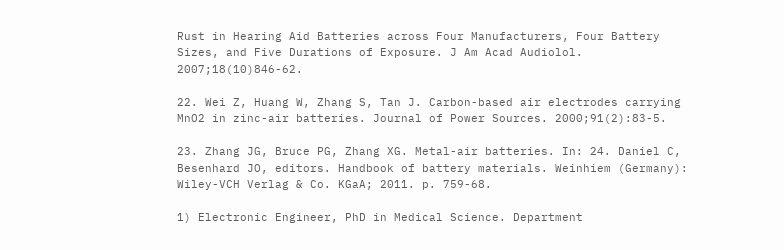Rust in Hearing Aid Batteries across Four Manufacturers, Four Battery Sizes, and Five Durations of Exposure. J Am Acad Audiolol. 2007;18(10)846-62.

22. Wei Z, Huang W, Zhang S, Tan J. Carbon-based air electrodes carrying MnO2 in zinc-air batteries. Journal of Power Sources. 2000;91(2):83-5.

23. Zhang JG, Bruce PG, Zhang XG. Metal-air batteries. In: 24. Daniel C, Besenhard JO, editors. Handbook of battery materials. Weinhiem (Germany): Wiley-VCH Verlag & Co. KGaA; 2011. p. 759-68.

1) Electronic Engineer, PhD in Medical Science. Department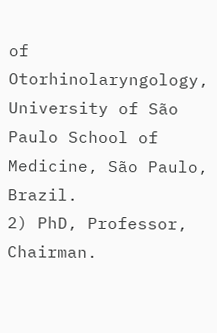of Otorhinolaryngology, University of São Paulo School of Medicine, São Paulo, Brazil.
2) PhD, Professor, Chairman.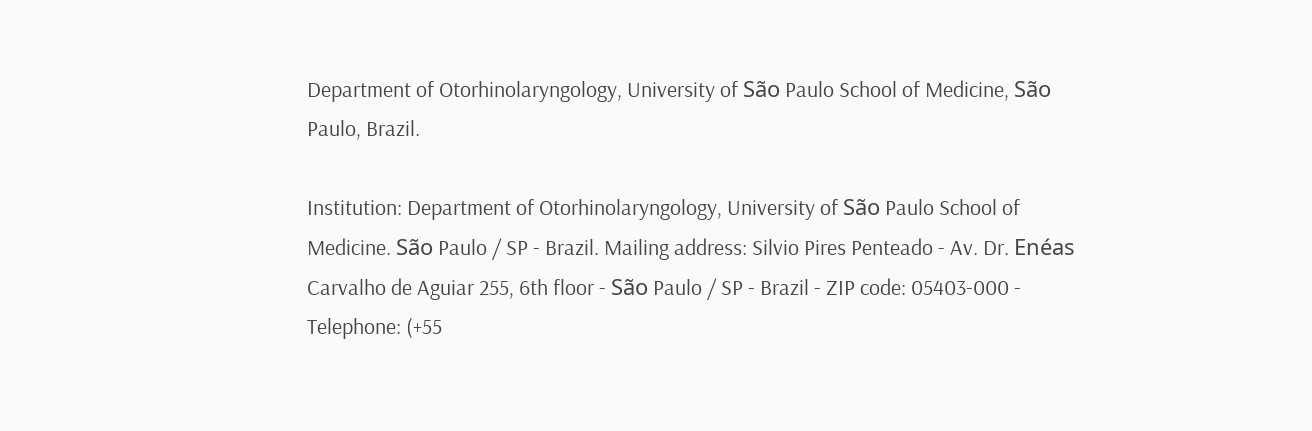Department of Otorhinolaryngology, University of São Paulo School of Medicine, São Paulo, Brazil.

Institution: Department of Otorhinolaryngology, University of São Paulo School of Medicine. São Paulo / SP - Brazil. Mailing address: Silvio Pires Penteado - Av. Dr. Enéas Carvalho de Aguiar 255, 6th floor - São Paulo / SP - Brazil - ZIP code: 05403-000 - Telephone: (+55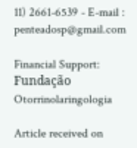11) 2661-6539 - E-mail : penteadosp@gmail.com

Financial Support: Fundação Otorrinolaringologia

Article received on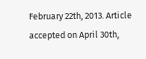February 22th, 2013. Article accepted on April 30th,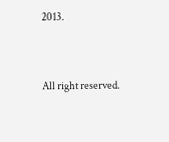2013.



All right reserved.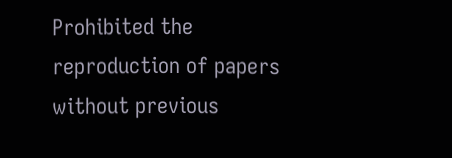Prohibited the reproduction of papers
without previous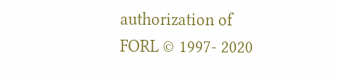authorization of FORL © 1997- 2020